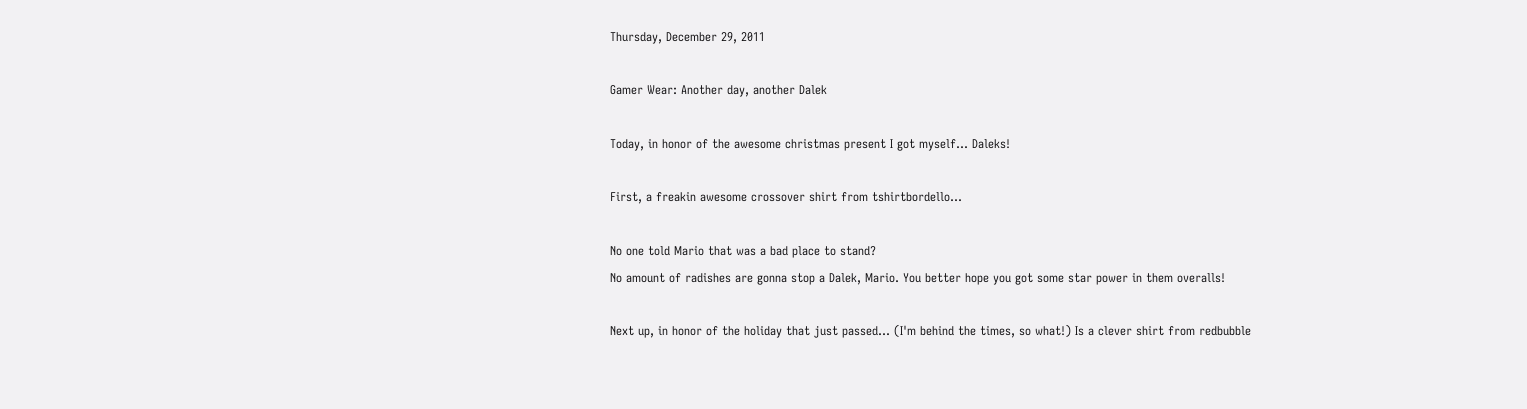Thursday, December 29, 2011

Gamer Wear: Another day, another Dalek

Today, in honor of the awesome christmas present I got myself... Daleks!

First, a freakin awesome crossover shirt from tshirtbordello...

No one told Mario that was a bad place to stand?
No amount of radishes are gonna stop a Dalek, Mario. You better hope you got some star power in them overalls!

Next up, in honor of the holiday that just passed... (I'm behind the times, so what!) Is a clever shirt from redbubble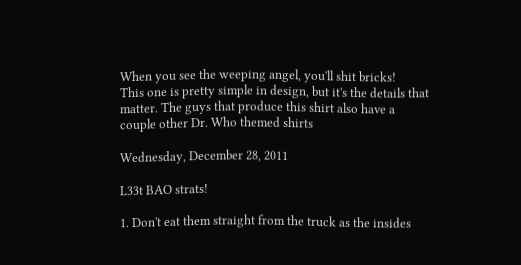When you see the weeping angel, you'll shit bricks!
This one is pretty simple in design, but it's the details that matter. The guys that produce this shirt also have a couple other Dr. Who themed shirts

Wednesday, December 28, 2011

L33t BAO strats!

1. Don't eat them straight from the truck as the insides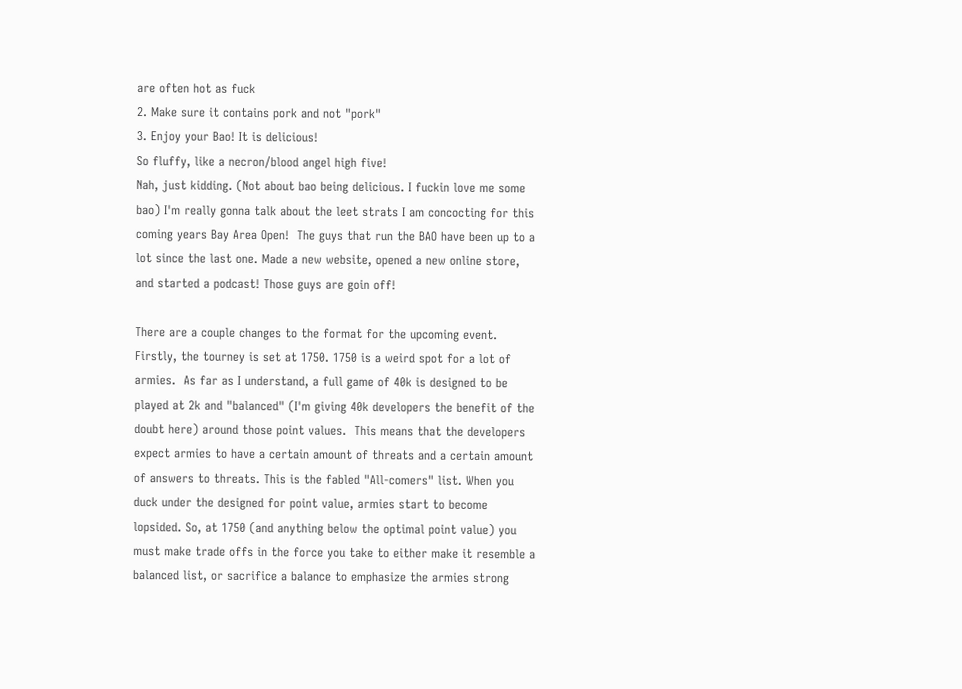are often hot as fuck
2. Make sure it contains pork and not "pork"
3. Enjoy your Bao! It is delicious!
So fluffy, like a necron/blood angel high five!
Nah, just kidding. (Not about bao being delicious. I fuckin love me some bao) I'm really gonna talk about the leet strats I am concocting for this coming years Bay Area Open!  The guys that run the BAO have been up to a lot since the last one. Made a new website, opened a new online store, and started a podcast! Those guys are goin off!

There are a couple changes to the format for the upcoming event. Firstly, the tourney is set at 1750. 1750 is a weird spot for a lot of armies.  As far as I understand, a full game of 40k is designed to be played at 2k and "balanced" (I'm giving 40k developers the benefit of the doubt here) around those point values.  This means that the developers expect armies to have a certain amount of threats and a certain amount of answers to threats. This is the fabled "All-comers" list. When you duck under the designed for point value, armies start to become lopsided. So, at 1750 (and anything below the optimal point value) you must make trade offs in the force you take to either make it resemble a balanced list, or sacrifice a balance to emphasize the armies strong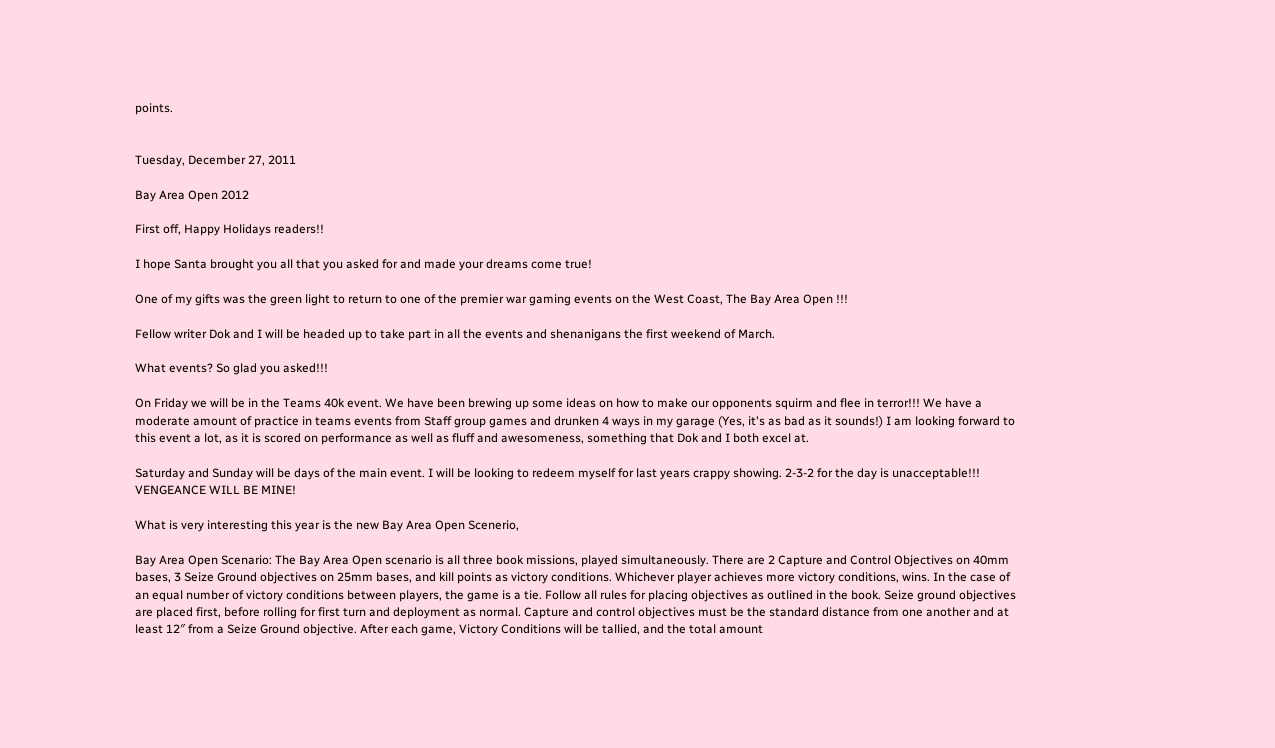points.


Tuesday, December 27, 2011

Bay Area Open 2012

First off, Happy Holidays readers!!

I hope Santa brought you all that you asked for and made your dreams come true!

One of my gifts was the green light to return to one of the premier war gaming events on the West Coast, The Bay Area Open !!!

Fellow writer Dok and I will be headed up to take part in all the events and shenanigans the first weekend of March.

What events? So glad you asked!!!

On Friday we will be in the Teams 40k event. We have been brewing up some ideas on how to make our opponents squirm and flee in terror!!! We have a moderate amount of practice in teams events from Staff group games and drunken 4 ways in my garage (Yes, it's as bad as it sounds!) I am looking forward to this event a lot, as it is scored on performance as well as fluff and awesomeness, something that Dok and I both excel at.

Saturday and Sunday will be days of the main event. I will be looking to redeem myself for last years crappy showing. 2-3-2 for the day is unacceptable!!! VENGEANCE WILL BE MINE!

What is very interesting this year is the new Bay Area Open Scenerio,

Bay Area Open Scenario: The Bay Area Open scenario is all three book missions, played simultaneously. There are 2 Capture and Control Objectives on 40mm bases, 3 Seize Ground objectives on 25mm bases, and kill points as victory conditions. Whichever player achieves more victory conditions, wins. In the case of an equal number of victory conditions between players, the game is a tie. Follow all rules for placing objectives as outlined in the book. Seize ground objectives are placed first, before rolling for first turn and deployment as normal. Capture and control objectives must be the standard distance from one another and at least 12″ from a Seize Ground objective. After each game, Victory Conditions will be tallied, and the total amount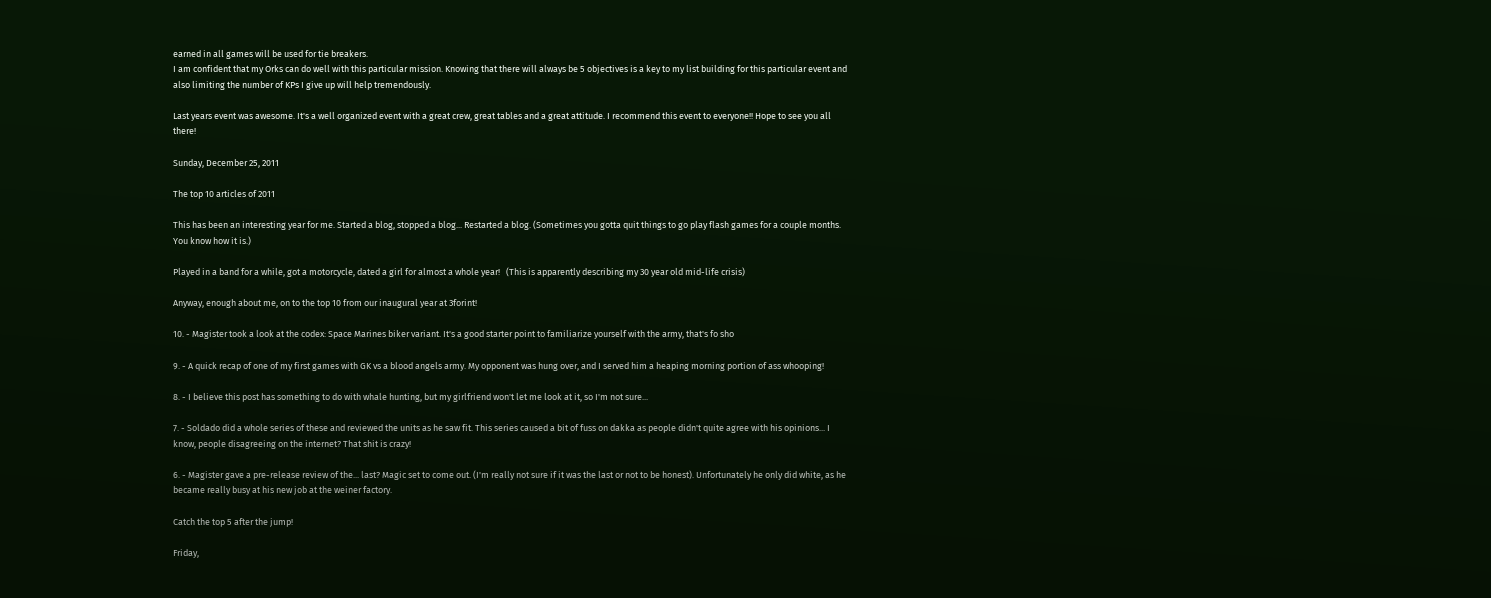earned in all games will be used for tie breakers.
I am confident that my Orks can do well with this particular mission. Knowing that there will always be 5 objectives is a key to my list building for this particular event and also limiting the number of KPs I give up will help tremendously.

Last years event was awesome. It's a well organized event with a great crew, great tables and a great attitude. I recommend this event to everyone!! Hope to see you all there!

Sunday, December 25, 2011

The top 10 articles of 2011

This has been an interesting year for me. Started a blog, stopped a blog... Restarted a blog. (Sometimes you gotta quit things to go play flash games for a couple months. You know how it is.)

Played in a band for a while, got a motorcycle, dated a girl for almost a whole year!   (This is apparently describing my 30 year old mid-life crisis)

Anyway, enough about me, on to the top 10 from our inaugural year at 3forint!

10. - Magister took a look at the codex: Space Marines biker variant. It's a good starter point to familiarize yourself with the army, that's fo sho

9. - A quick recap of one of my first games with GK vs a blood angels army. My opponent was hung over, and I served him a heaping morning portion of ass whooping!

8. - I believe this post has something to do with whale hunting, but my girlfriend won't let me look at it, so I'm not sure...

7. - Soldado did a whole series of these and reviewed the units as he saw fit. This series caused a bit of fuss on dakka as people didn't quite agree with his opinions... I know, people disagreeing on the internet? That shit is crazy!

6. - Magister gave a pre-release review of the... last? Magic set to come out. (I'm really not sure if it was the last or not to be honest). Unfortunately he only did white, as he became really busy at his new job at the weiner factory.

Catch the top 5 after the jump!

Friday,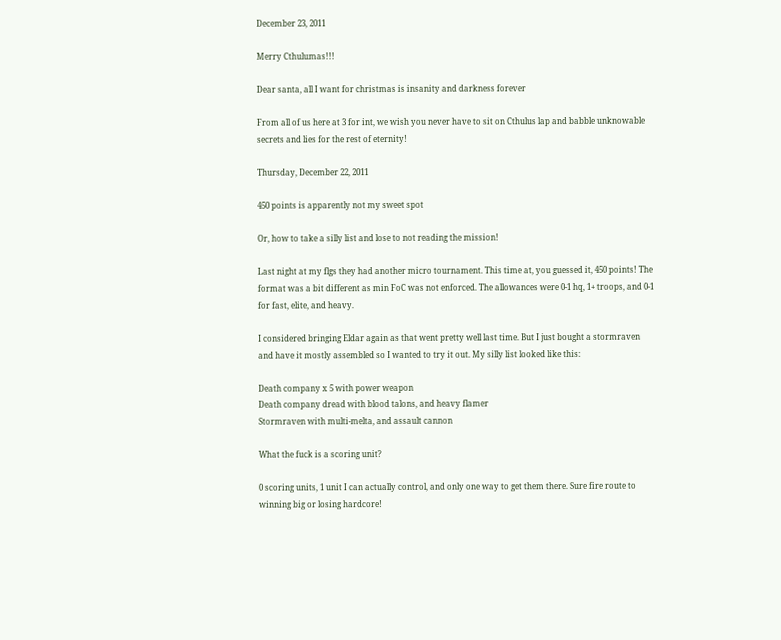December 23, 2011

Merry Cthulumas!!!

Dear santa, all I want for christmas is insanity and darkness forever

From all of us here at 3 for int, we wish you never have to sit on Cthulus lap and babble unknowable secrets and lies for the rest of eternity!

Thursday, December 22, 2011

450 points is apparently not my sweet spot

Or, how to take a silly list and lose to not reading the mission!

Last night at my flgs they had another micro tournament. This time at, you guessed it, 450 points! The format was a bit different as min FoC was not enforced. The allowances were 0-1 hq, 1+ troops, and 0-1 for fast, elite, and heavy.

I considered bringing Eldar again as that went pretty well last time. But I just bought a stormraven and have it mostly assembled so I wanted to try it out. My silly list looked like this:

Death company x 5 with power weapon
Death company dread with blood talons, and heavy flamer
Stormraven with multi-melta, and assault cannon

What the fuck is a scoring unit?

0 scoring units, 1 unit I can actually control, and only one way to get them there. Sure fire route to winning big or losing hardcore!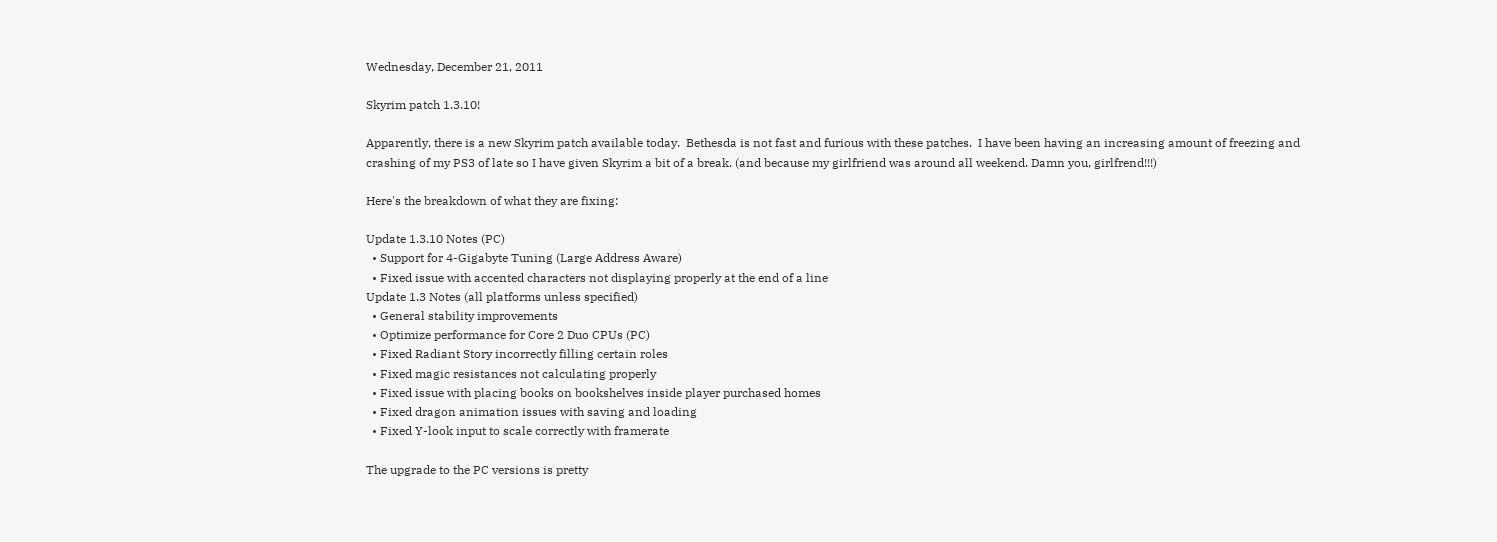Wednesday, December 21, 2011

Skyrim patch 1.3.10!

Apparently, there is a new Skyrim patch available today.  Bethesda is not fast and furious with these patches.  I have been having an increasing amount of freezing and crashing of my PS3 of late so I have given Skyrim a bit of a break. (and because my girlfriend was around all weekend. Damn you, girlfrend!!!)

Here's the breakdown of what they are fixing:

Update 1.3.10 Notes (PC)
  • Support for 4-Gigabyte Tuning (Large Address Aware)
  • Fixed issue with accented characters not displaying properly at the end of a line
Update 1.3 Notes (all platforms unless specified)
  • General stability improvements
  • Optimize performance for Core 2 Duo CPUs (PC)
  • Fixed Radiant Story incorrectly filling certain roles
  • Fixed magic resistances not calculating properly
  • Fixed issue with placing books on bookshelves inside player purchased homes
  • Fixed dragon animation issues with saving and loading
  • Fixed Y-look input to scale correctly with framerate

The upgrade to the PC versions is pretty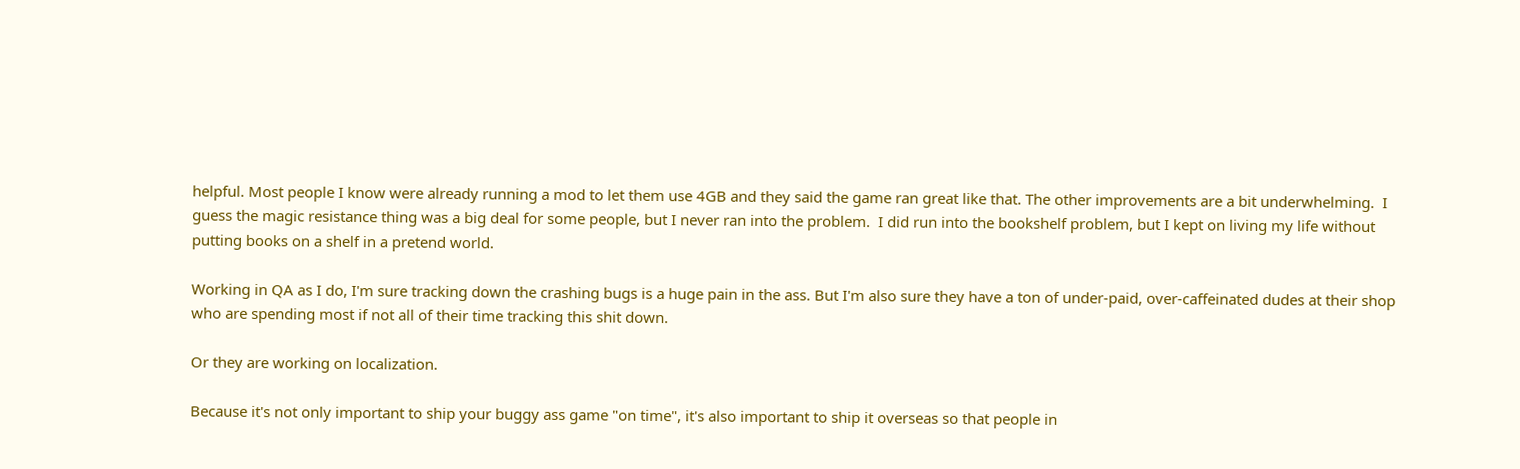helpful. Most people I know were already running a mod to let them use 4GB and they said the game ran great like that. The other improvements are a bit underwhelming.  I guess the magic resistance thing was a big deal for some people, but I never ran into the problem.  I did run into the bookshelf problem, but I kept on living my life without putting books on a shelf in a pretend world.

Working in QA as I do, I'm sure tracking down the crashing bugs is a huge pain in the ass. But I'm also sure they have a ton of under-paid, over-caffeinated dudes at their shop who are spending most if not all of their time tracking this shit down.

Or they are working on localization.

Because it's not only important to ship your buggy ass game "on time", it's also important to ship it overseas so that people in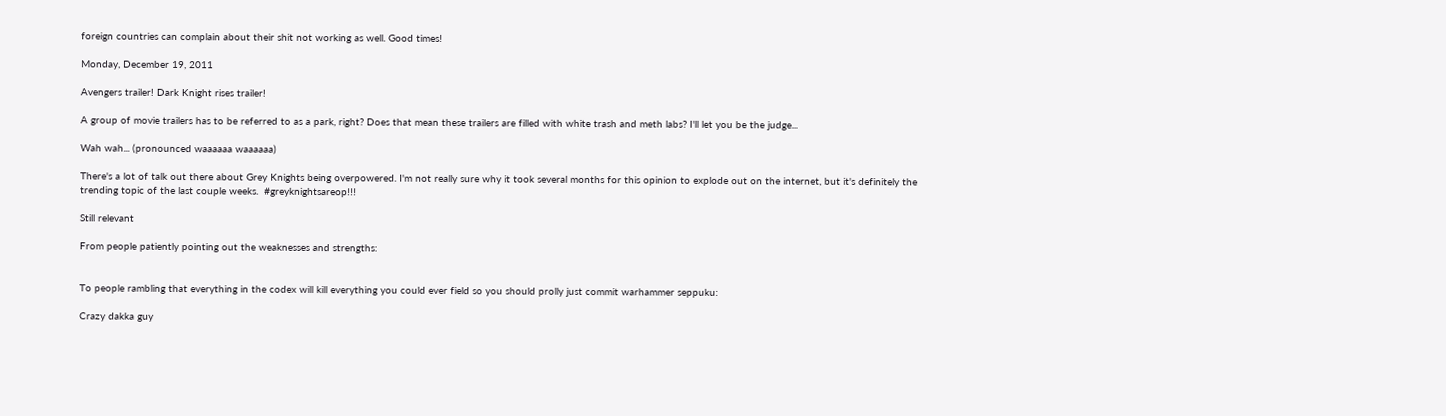foreign countries can complain about their shit not working as well. Good times!

Monday, December 19, 2011

Avengers trailer! Dark Knight rises trailer!

A group of movie trailers has to be referred to as a park, right? Does that mean these trailers are filled with white trash and meth labs? I'll let you be the judge...

Wah wah... (pronounced waaaaaa waaaaaa)

There's a lot of talk out there about Grey Knights being overpowered. I'm not really sure why it took several months for this opinion to explode out on the internet, but it's definitely the trending topic of the last couple weeks.  #greyknightsareop!!!

Still relevant

From people patiently pointing out the weaknesses and strengths:


To people rambling that everything in the codex will kill everything you could ever field so you should prolly just commit warhammer seppuku:

Crazy dakka guy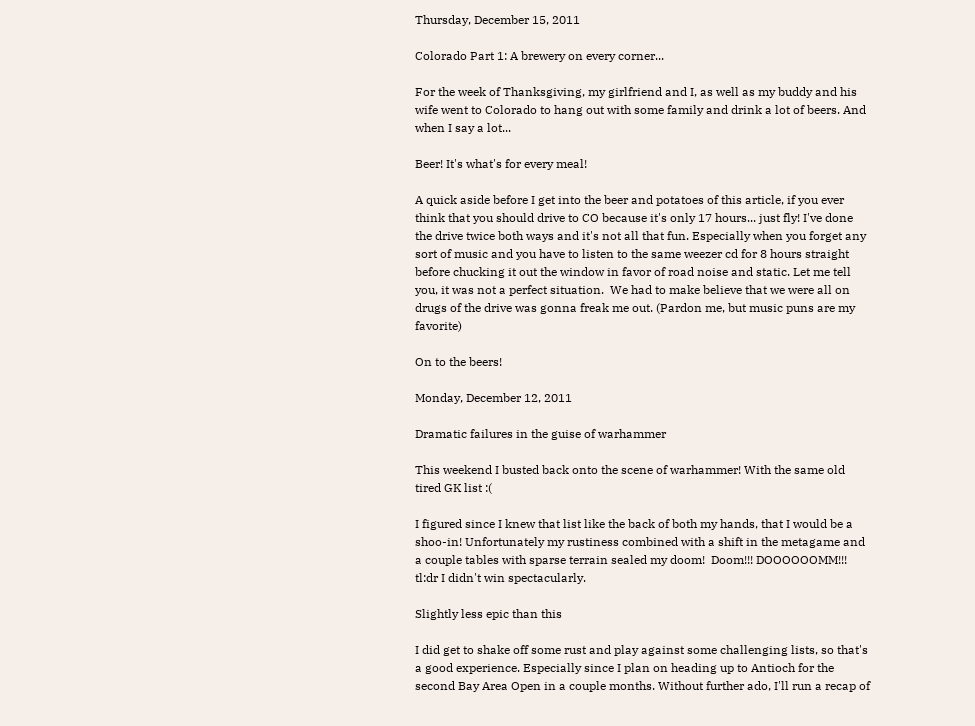Thursday, December 15, 2011

Colorado Part 1: A brewery on every corner...

For the week of Thanksgiving, my girlfriend and I, as well as my buddy and his wife went to Colorado to hang out with some family and drink a lot of beers. And when I say a lot...

Beer! It's what's for every meal!

A quick aside before I get into the beer and potatoes of this article, if you ever think that you should drive to CO because it's only 17 hours... just fly! I've done the drive twice both ways and it's not all that fun. Especially when you forget any sort of music and you have to listen to the same weezer cd for 8 hours straight before chucking it out the window in favor of road noise and static. Let me tell you, it was not a perfect situation.  We had to make believe that we were all on drugs of the drive was gonna freak me out. (Pardon me, but music puns are my favorite)

On to the beers!

Monday, December 12, 2011

Dramatic failures in the guise of warhammer

This weekend I busted back onto the scene of warhammer! With the same old tired GK list :(

I figured since I knew that list like the back of both my hands, that I would be a shoo-in! Unfortunately my rustiness combined with a shift in the metagame and a couple tables with sparse terrain sealed my doom!  Doom!!! DOOOOOOMM!!! tl:dr I didn't win spectacularly.

Slightly less epic than this

I did get to shake off some rust and play against some challenging lists, so that's a good experience. Especially since I plan on heading up to Antioch for the second Bay Area Open in a couple months. Without further ado, I'll run a recap of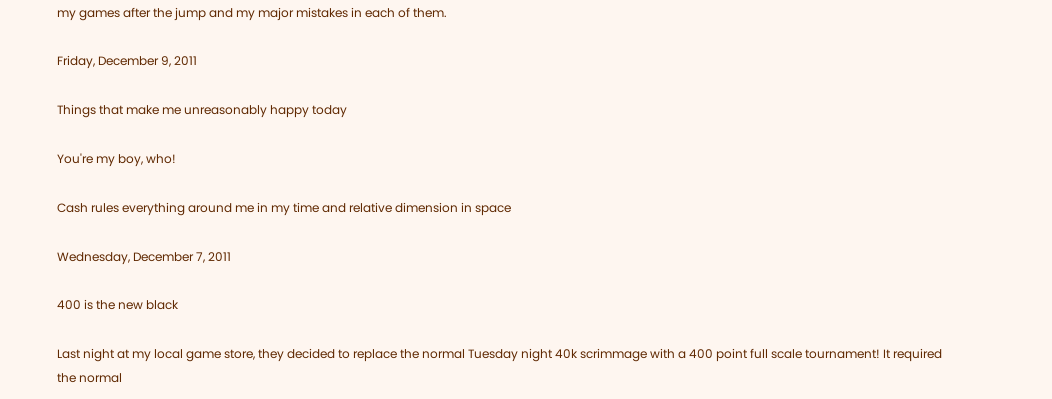my games after the jump and my major mistakes in each of them.

Friday, December 9, 2011

Things that make me unreasonably happy today

You're my boy, who!

Cash rules everything around me in my time and relative dimension in space

Wednesday, December 7, 2011

400 is the new black

Last night at my local game store, they decided to replace the normal Tuesday night 40k scrimmage with a 400 point full scale tournament! It required the normal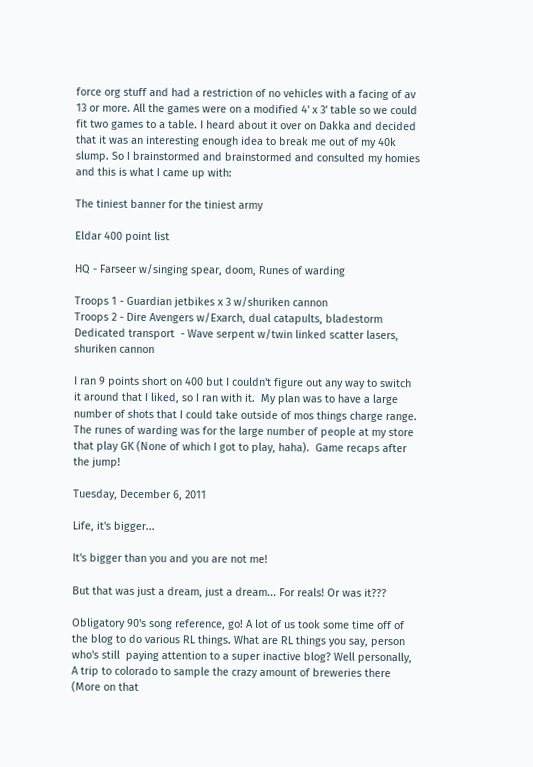force org stuff and had a restriction of no vehicles with a facing of av 13 or more. All the games were on a modified 4' x 3' table so we could fit two games to a table. I heard about it over on Dakka and decided that it was an interesting enough idea to break me out of my 40k slump. So I brainstormed and brainstormed and consulted my homies and this is what I came up with:

The tiniest banner for the tiniest army

Eldar 400 point list

HQ - Farseer w/singing spear, doom, Runes of warding

Troops 1 - Guardian jetbikes x 3 w/shuriken cannon
Troops 2 - Dire Avengers w/Exarch, dual catapults, bladestorm
Dedicated transport  - Wave serpent w/twin linked scatter lasers, shuriken cannon

I ran 9 points short on 400 but I couldn't figure out any way to switch it around that I liked, so I ran with it.  My plan was to have a large number of shots that I could take outside of mos things charge range.  The runes of warding was for the large number of people at my store that play GK (None of which I got to play, haha).  Game recaps after the jump!

Tuesday, December 6, 2011

Life, it's bigger...

It's bigger than you and you are not me!

But that was just a dream, just a dream... For reals! Or was it???

Obligatory 90's song reference, go! A lot of us took some time off of the blog to do various RL things. What are RL things you say, person who's still  paying attention to a super inactive blog? Well personally, A trip to colorado to sample the crazy amount of breweries there (More on that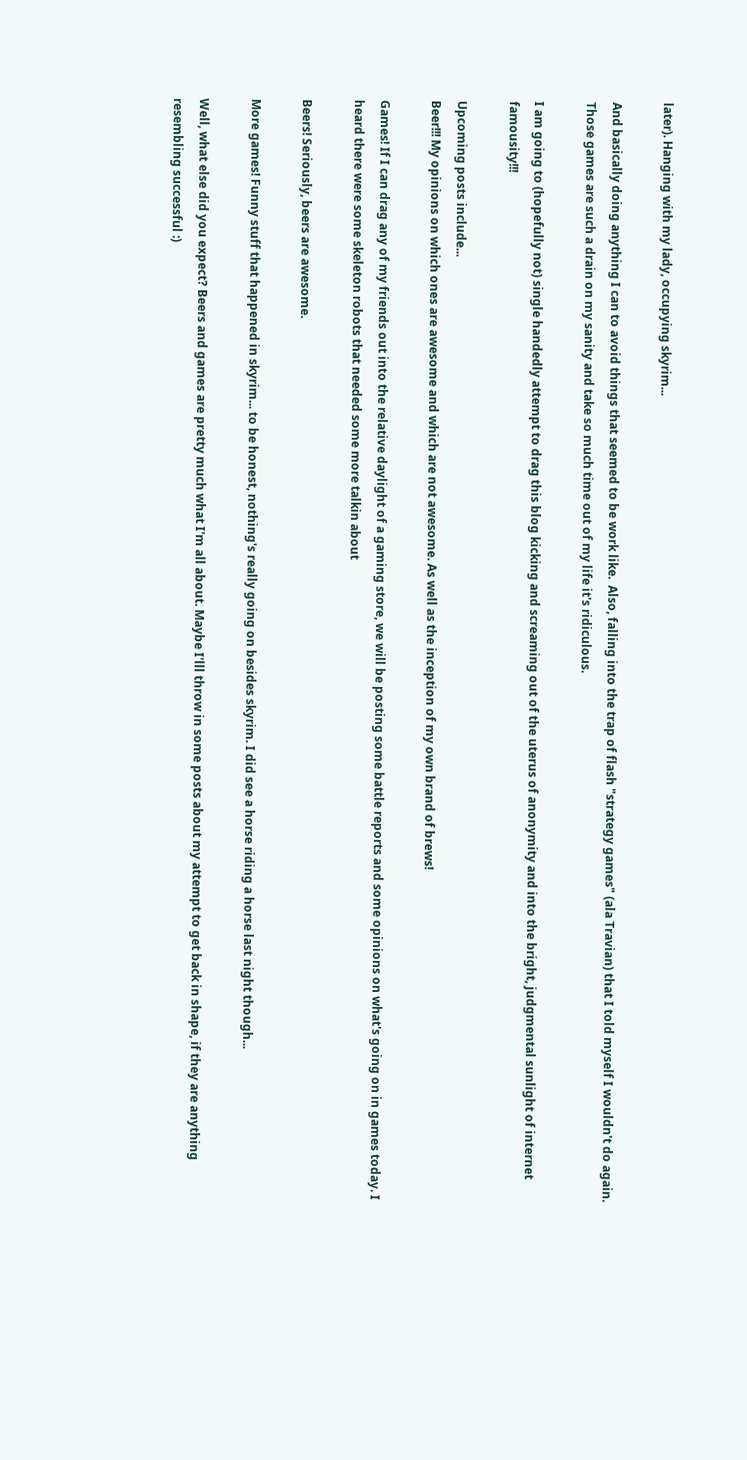later). Hanging with my lady, occupying skyrim...

And basically doing anything I can to avoid things that seemed to be work like.  Also, falling into the trap of flash "strategy games" (ala Travian) that I told myself I wouldn't do again. Those games are such a drain on my sanity and take so much time out of my life it's ridiculous.

I am going to (hopefully not) single handedly attempt to drag this blog kicking and screaming out of the uterus of anonymity and into the bright, judgmental sunlight of internet famousity!!!

Upcoming posts include...
Beer!!! My opinions on which ones are awesome and which are not awesome. As well as the inception of my own brand of brews!

Games! If I can drag any of my friends out into the relative daylight of a gaming store, we will be posting some battle reports and some opinions on what's going on in games today. I heard there were some skeleton robots that needed some more talkin about

Beers! Seriously, beers are awesome.

More games! Funny stuff that happened in skyrim... to be honest, nothing's really going on besides skyrim. I did see a horse riding a horse last night though...

Well, what else did you expect? Beers and games are pretty much what I'm all about. Maybe I'lll throw in some posts about my attempt to get back in shape, if they are anything resembling successful :)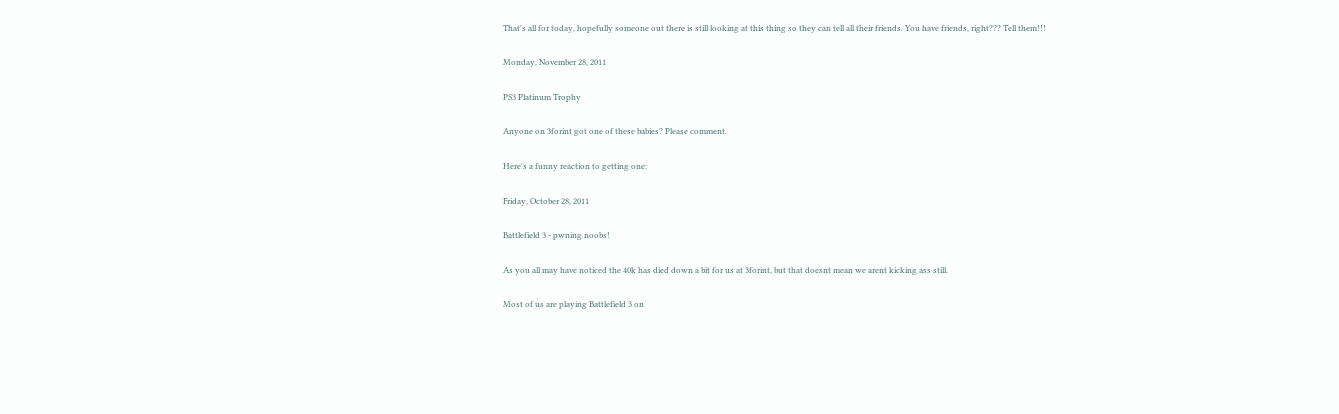That's all for today, hopefully someone out there is still looking at this thing so they can tell all their friends. You have friends, right??? Tell them!!!

Monday, November 28, 2011

PS3 Platinum Trophy

Anyone on 3forint got one of these babies? Please comment.

Here's a funny reaction to getting one:

Friday, October 28, 2011

Battlefield 3 - pwning noobs!

As you all may have noticed the 40k has died down a bit for us at 3forint, but that doesnt mean we arent kicking ass still.

Most of us are playing Battlefield 3 on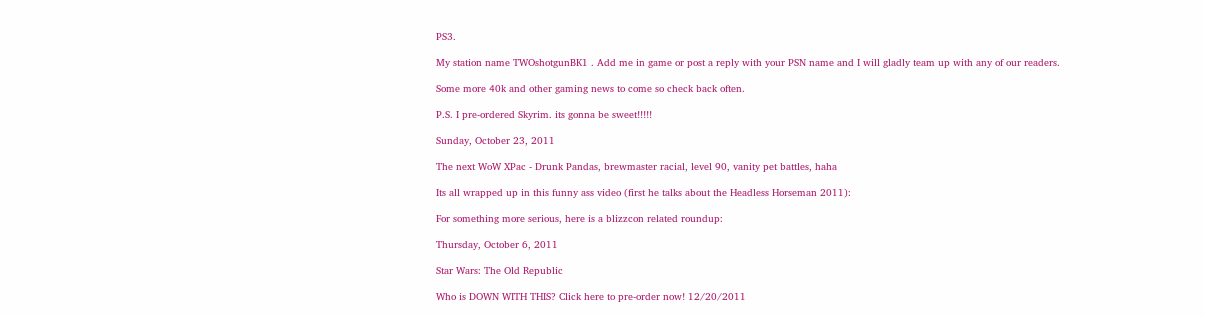PS3.

My station name TWOshotgunBK1 . Add me in game or post a reply with your PSN name and I will gladly team up with any of our readers.

Some more 40k and other gaming news to come so check back often.

P.S. I pre-ordered Skyrim. its gonna be sweet!!!!!

Sunday, October 23, 2011

The next WoW XPac - Drunk Pandas, brewmaster racial, level 90, vanity pet battles, haha

Its all wrapped up in this funny ass video (first he talks about the Headless Horseman 2011):

For something more serious, here is a blizzcon related roundup:

Thursday, October 6, 2011

Star Wars: The Old Republic

Who is DOWN WITH THIS? Click here to pre-order now! 12/20/2011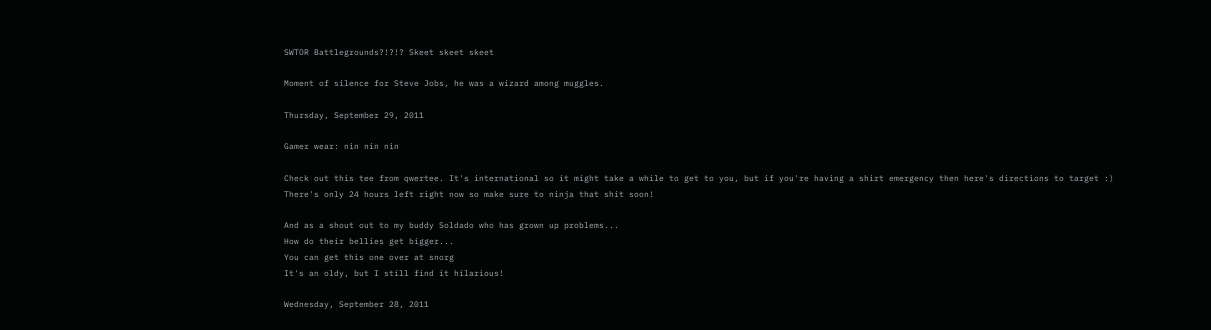SWTOR Battlegrounds?!?!? Skeet skeet skeet

Moment of silence for Steve Jobs, he was a wizard among muggles.

Thursday, September 29, 2011

Gamer wear: nin nin nin

Check out this tee from qwertee. It's international so it might take a while to get to you, but if you're having a shirt emergency then here's directions to target :)
There's only 24 hours left right now so make sure to ninja that shit soon!

And as a shout out to my buddy Soldado who has grown up problems...
How do their bellies get bigger...
You can get this one over at snorg
It's an oldy, but I still find it hilarious!

Wednesday, September 28, 2011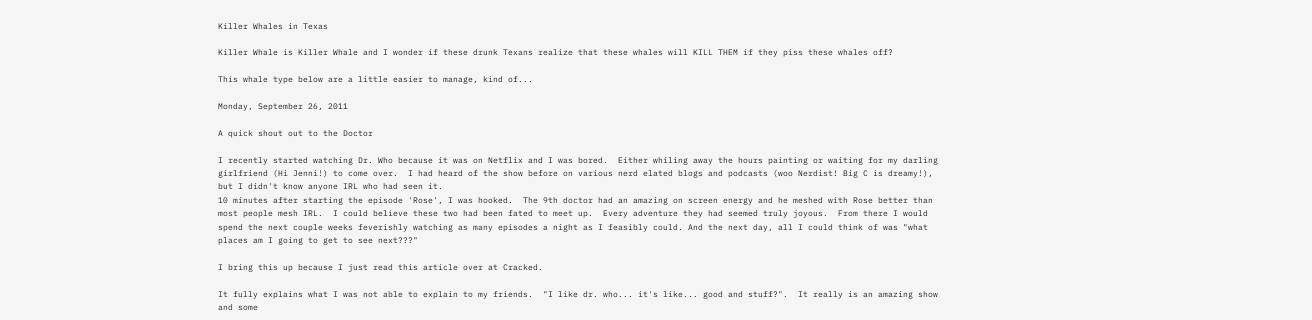Killer Whales in Texas

Killer Whale is Killer Whale and I wonder if these drunk Texans realize that these whales will KILL THEM if they piss these whales off?

This whale type below are a little easier to manage, kind of...

Monday, September 26, 2011

A quick shout out to the Doctor

I recently started watching Dr. Who because it was on Netflix and I was bored.  Either whiling away the hours painting or waiting for my darling girlfriend (Hi Jenni!) to come over.  I had heard of the show before on various nerd elated blogs and podcasts (woo Nerdist! Big C is dreamy!), but I didn't know anyone IRL who had seen it.
10 minutes after starting the episode 'Rose', I was hooked.  The 9th doctor had an amazing on screen energy and he meshed with Rose better than most people mesh IRL.  I could believe these two had been fated to meet up.  Every adventure they had seemed truly joyous.  From there I would spend the next couple weeks feverishly watching as many episodes a night as I feasibly could. And the next day, all I could think of was "what places am I going to get to see next???"

I bring this up because I just read this article over at Cracked.

It fully explains what I was not able to explain to my friends.  "I like dr. who... it's like... good and stuff?".  It really is an amazing show and some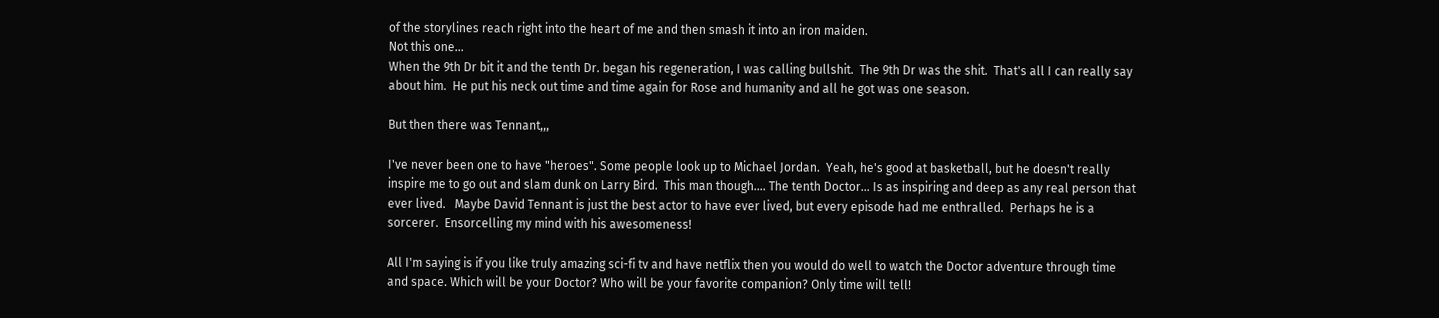of the storylines reach right into the heart of me and then smash it into an iron maiden.
Not this one...
When the 9th Dr bit it and the tenth Dr. began his regeneration, I was calling bullshit.  The 9th Dr was the shit.  That's all I can really say about him.  He put his neck out time and time again for Rose and humanity and all he got was one season.

But then there was Tennant,,,

I've never been one to have "heroes". Some people look up to Michael Jordan.  Yeah, he's good at basketball, but he doesn't really inspire me to go out and slam dunk on Larry Bird.  This man though.... The tenth Doctor... Is as inspiring and deep as any real person that ever lived.   Maybe David Tennant is just the best actor to have ever lived, but every episode had me enthralled.  Perhaps he is a sorcerer.  Ensorcelling my mind with his awesomeness!

All I'm saying is if you like truly amazing sci-fi tv and have netflix then you would do well to watch the Doctor adventure through time and space. Which will be your Doctor? Who will be your favorite companion? Only time will tell!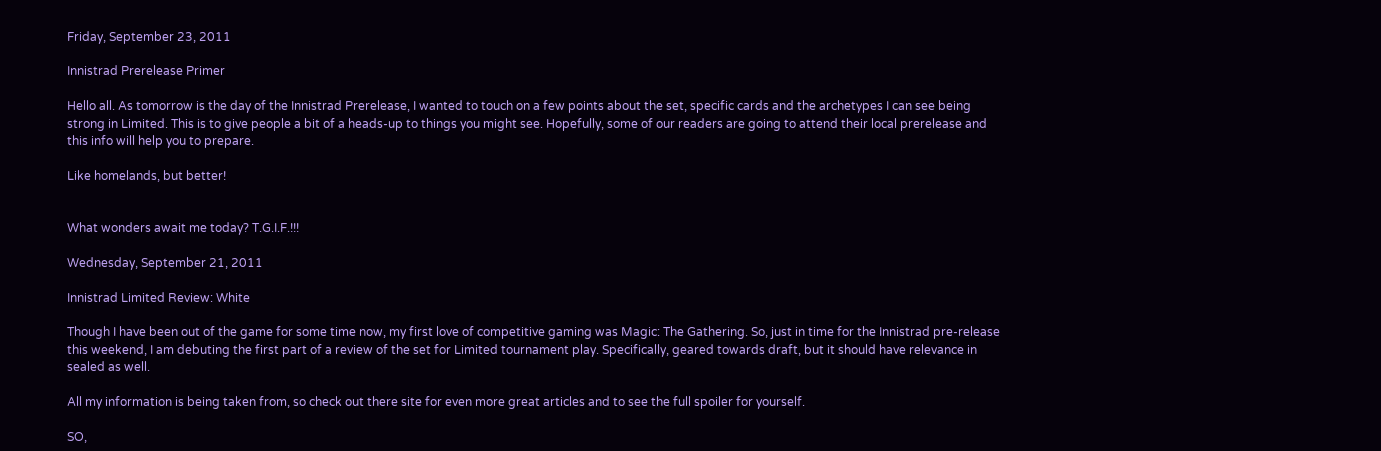Friday, September 23, 2011

Innistrad Prerelease Primer

Hello all. As tomorrow is the day of the Innistrad Prerelease, I wanted to touch on a few points about the set, specific cards and the archetypes I can see being strong in Limited. This is to give people a bit of a heads-up to things you might see. Hopefully, some of our readers are going to attend their local prerelease and this info will help you to prepare.

Like homelands, but better!


What wonders await me today? T.G.I.F.!!!

Wednesday, September 21, 2011

Innistrad Limited Review: White

Though I have been out of the game for some time now, my first love of competitive gaming was Magic: The Gathering. So, just in time for the Innistrad pre-release this weekend, I am debuting the first part of a review of the set for Limited tournament play. Specifically, geared towards draft, but it should have relevance in sealed as well.

All my information is being taken from, so check out there site for even more great articles and to see the full spoiler for yourself.

SO,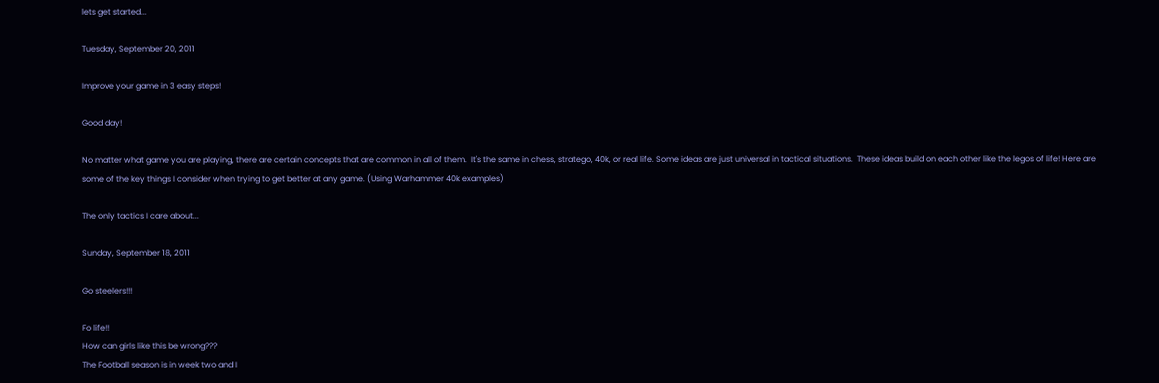lets get started...

Tuesday, September 20, 2011

Improve your game in 3 easy steps!

Good day!

No matter what game you are playing, there are certain concepts that are common in all of them.  It's the same in chess, stratego, 40k, or real life. Some ideas are just universal in tactical situations.  These ideas build on each other like the legos of life! Here are some of the key things I consider when trying to get better at any game. (Using Warhammer 40k examples)

The only tactics I care about...

Sunday, September 18, 2011

Go steelers!!!

Fo life!!
How can girls like this be wrong???
The Football season is in week two and I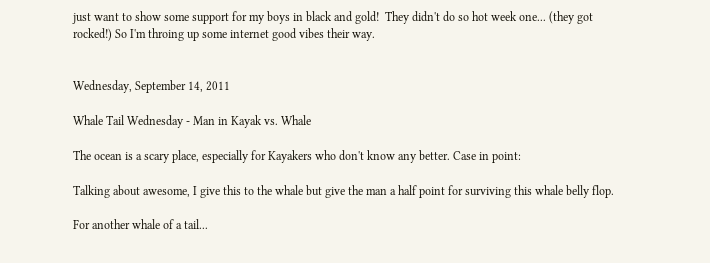just want to show some support for my boys in black and gold!  They didn't do so hot week one... (they got rocked!) So I'm throing up some internet good vibes their way.


Wednesday, September 14, 2011

Whale Tail Wednesday - Man in Kayak vs. Whale

The ocean is a scary place, especially for Kayakers who don't know any better. Case in point:

Talking about awesome, I give this to the whale but give the man a half point for surviving this whale belly flop.

For another whale of a tail...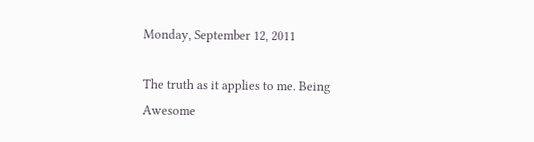Monday, September 12, 2011

The truth as it applies to me. Being Awesome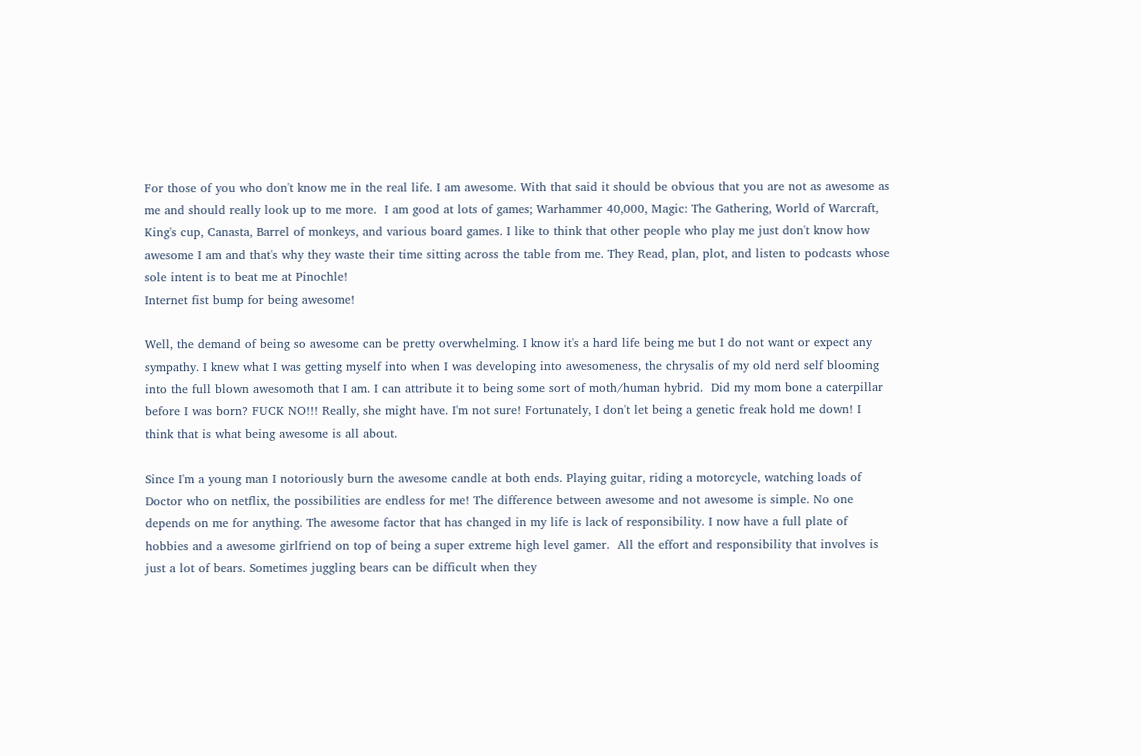For those of you who don't know me in the real life. I am awesome. With that said it should be obvious that you are not as awesome as me and should really look up to me more.  I am good at lots of games; Warhammer 40,000, Magic: The Gathering, World of Warcraft, King's cup, Canasta, Barrel of monkeys, and various board games. I like to think that other people who play me just don't know how awesome I am and that's why they waste their time sitting across the table from me. They Read, plan, plot, and listen to podcasts whose sole intent is to beat me at Pinochle!
Internet fist bump for being awesome!

Well, the demand of being so awesome can be pretty overwhelming. I know it's a hard life being me but I do not want or expect any sympathy. I knew what I was getting myself into when I was developing into awesomeness, the chrysalis of my old nerd self blooming into the full blown awesomoth that I am. I can attribute it to being some sort of moth/human hybrid.  Did my mom bone a caterpillar before I was born? FUCK NO!!! Really, she might have. I'm not sure! Fortunately, I don't let being a genetic freak hold me down! I think that is what being awesome is all about.

Since I'm a young man I notoriously burn the awesome candle at both ends. Playing guitar, riding a motorcycle, watching loads of Doctor who on netflix, the possibilities are endless for me! The difference between awesome and not awesome is simple. No one depends on me for anything. The awesome factor that has changed in my life is lack of responsibility. I now have a full plate of hobbies and a awesome girlfriend on top of being a super extreme high level gamer.  All the effort and responsibility that involves is just a lot of bears. Sometimes juggling bears can be difficult when they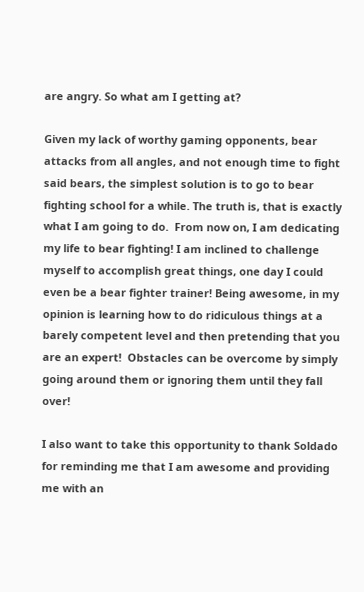are angry. So what am I getting at?

Given my lack of worthy gaming opponents, bear attacks from all angles, and not enough time to fight said bears, the simplest solution is to go to bear fighting school for a while. The truth is, that is exactly what I am going to do.  From now on, I am dedicating my life to bear fighting! I am inclined to challenge myself to accomplish great things, one day I could even be a bear fighter trainer! Being awesome, in my opinion is learning how to do ridiculous things at a barely competent level and then pretending that you are an expert!  Obstacles can be overcome by simply going around them or ignoring them until they fall over!

I also want to take this opportunity to thank Soldado for reminding me that I am awesome and providing me with an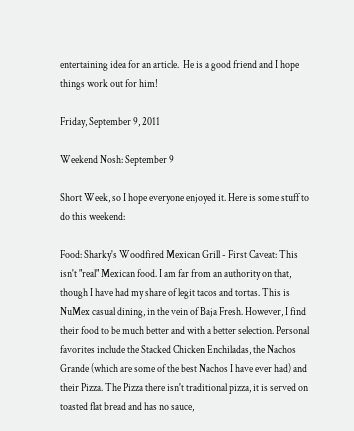entertaining idea for an article.  He is a good friend and I hope things work out for him!

Friday, September 9, 2011

Weekend Nosh: September 9

Short Week, so I hope everyone enjoyed it. Here is some stuff to do this weekend:

Food: Sharky's Woodfired Mexican Grill - First Caveat: This isn't "real" Mexican food. I am far from an authority on that, though I have had my share of legit tacos and tortas. This is NuMex casual dining, in the vein of Baja Fresh. However, I find their food to be much better and with a better selection. Personal favorites include the Stacked Chicken Enchiladas, the Nachos Grande (which are some of the best Nachos I have ever had) and their Pizza. The Pizza there isn't traditional pizza, it is served on toasted flat bread and has no sauce,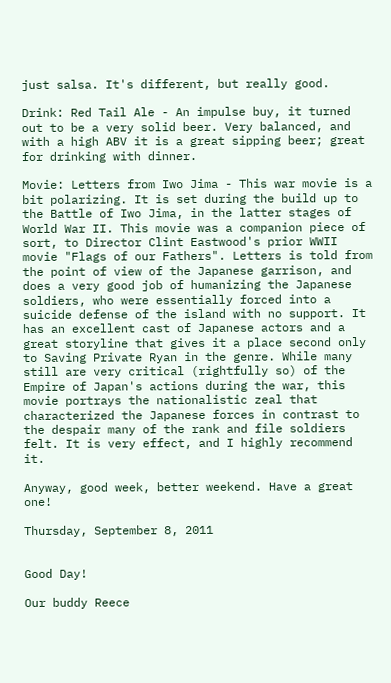just salsa. It's different, but really good.

Drink: Red Tail Ale - An impulse buy, it turned out to be a very solid beer. Very balanced, and with a high ABV it is a great sipping beer; great for drinking with dinner.

Movie: Letters from Iwo Jima - This war movie is a bit polarizing. It is set during the build up to the Battle of Iwo Jima, in the latter stages of World War II. This movie was a companion piece of sort, to Director Clint Eastwood's prior WWII movie "Flags of our Fathers". Letters is told from the point of view of the Japanese garrison, and does a very good job of humanizing the Japanese soldiers, who were essentially forced into a suicide defense of the island with no support. It has an excellent cast of Japanese actors and a great storyline that gives it a place second only to Saving Private Ryan in the genre. While many still are very critical (rightfully so) of the Empire of Japan's actions during the war, this movie portrays the nationalistic zeal that characterized the Japanese forces in contrast to the despair many of the rank and file soldiers felt. It is very effect, and I highly recommend it.

Anyway, good week, better weekend. Have a great one!

Thursday, September 8, 2011


Good Day!

Our buddy Reece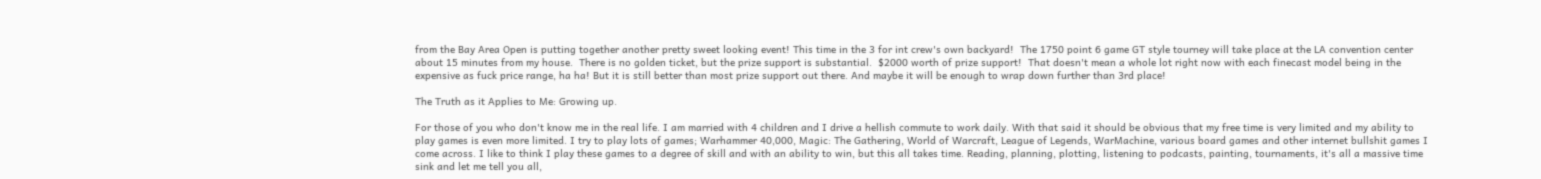from the Bay Area Open is putting together another pretty sweet looking event! This time in the 3 for int crew's own backyard!  The 1750 point 6 game GT style tourney will take place at the LA convention center about 15 minutes from my house.  There is no golden ticket, but the prize support is substantial.  $2000 worth of prize support!  That doesn't mean a whole lot right now with each finecast model being in the expensive as fuck price range, ha ha! But it is still better than most prize support out there. And maybe it will be enough to wrap down further than 3rd place!

The Truth as it Applies to Me: Growing up.

For those of you who don't know me in the real life. I am married with 4 children and I drive a hellish commute to work daily. With that said it should be obvious that my free time is very limited and my ability to play games is even more limited. I try to play lots of games; Warhammer 40,000, Magic: The Gathering, World of Warcraft, League of Legends, WarMachine, various board games and other internet bullshit games I come across. I like to think I play these games to a degree of skill and with an ability to win, but this all takes time. Reading, planning, plotting, listening to podcasts, painting, tournaments, it's all a massive time sink and let me tell you all,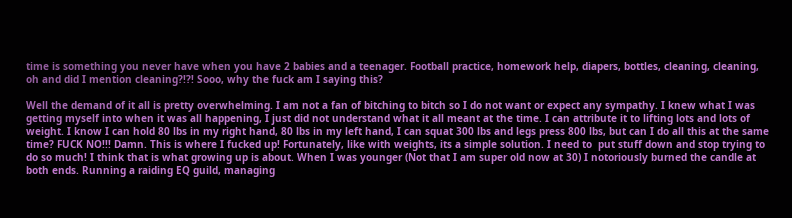time is something you never have when you have 2 babies and a teenager. Football practice, homework help, diapers, bottles, cleaning, cleaning, oh and did I mention cleaning?!?! Sooo, why the fuck am I saying this?

Well the demand of it all is pretty overwhelming. I am not a fan of bitching to bitch so I do not want or expect any sympathy. I knew what I was getting myself into when it was all happening, I just did not understand what it all meant at the time. I can attribute it to lifting lots and lots of weight. I know I can hold 80 lbs in my right hand, 80 lbs in my left hand, I can squat 300 lbs and legs press 800 lbs, but can I do all this at the same time? FUCK NO!!! Damn. This is where I fucked up! Fortunately, like with weights, its a simple solution. I need to  put stuff down and stop trying to do so much! I think that is what growing up is about. When I was younger (Not that I am super old now at 30) I notoriously burned the candle at both ends. Running a raiding EQ guild, managing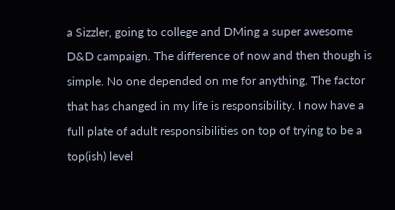a Sizzler, going to college and DMing a super awesome D&D campaign. The difference of now and then though is simple. No one depended on me for anything. The factor that has changed in my life is responsibility. I now have a full plate of adult responsibilities on top of trying to be a top(ish) level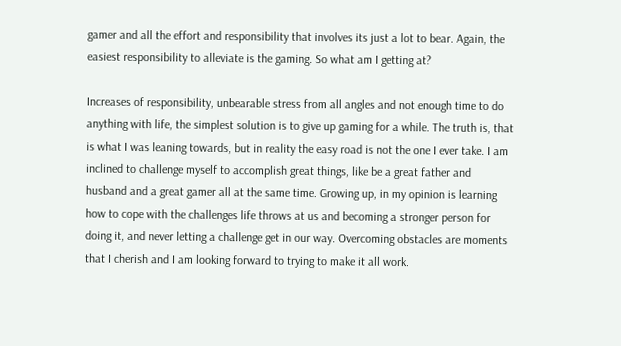gamer and all the effort and responsibility that involves its just a lot to bear. Again, the easiest responsibility to alleviate is the gaming. So what am I getting at?

Increases of responsibility, unbearable stress from all angles and not enough time to do anything with life, the simplest solution is to give up gaming for a while. The truth is, that is what I was leaning towards, but in reality the easy road is not the one I ever take. I am inclined to challenge myself to accomplish great things, like be a great father and husband and a great gamer all at the same time. Growing up, in my opinion is learning how to cope with the challenges life throws at us and becoming a stronger person for doing it, and never letting a challenge get in our way. Overcoming obstacles are moments that I cherish and I am looking forward to trying to make it all work.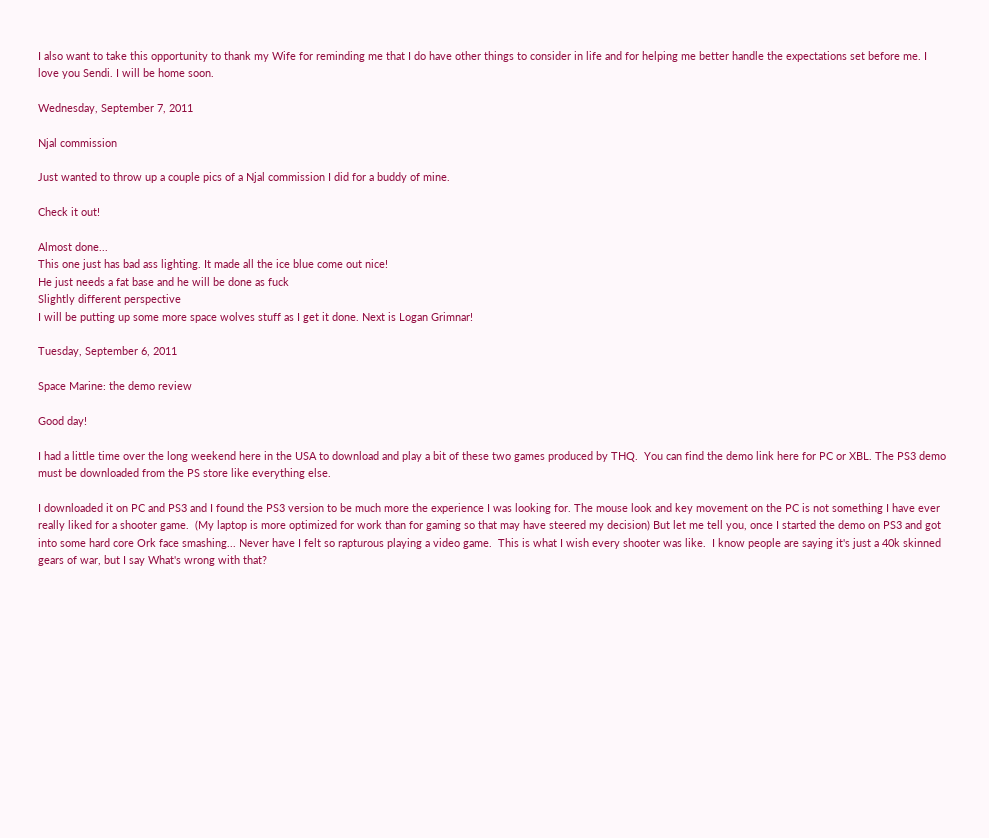I also want to take this opportunity to thank my Wife for reminding me that I do have other things to consider in life and for helping me better handle the expectations set before me. I love you Sendi. I will be home soon.

Wednesday, September 7, 2011

Njal commission

Just wanted to throw up a couple pics of a Njal commission I did for a buddy of mine.

Check it out!

Almost done...
This one just has bad ass lighting. It made all the ice blue come out nice!
He just needs a fat base and he will be done as fuck
Slightly different perspective
I will be putting up some more space wolves stuff as I get it done. Next is Logan Grimnar!

Tuesday, September 6, 2011

Space Marine: the demo review

Good day!

I had a little time over the long weekend here in the USA to download and play a bit of these two games produced by THQ.  You can find the demo link here for PC or XBL. The PS3 demo must be downloaded from the PS store like everything else.

I downloaded it on PC and PS3 and I found the PS3 version to be much more the experience I was looking for. The mouse look and key movement on the PC is not something I have ever really liked for a shooter game.  (My laptop is more optimized for work than for gaming so that may have steered my decision) But let me tell you, once I started the demo on PS3 and got into some hard core Ork face smashing... Never have I felt so rapturous playing a video game.  This is what I wish every shooter was like.  I know people are saying it's just a 40k skinned gears of war, but I say What's wrong with that?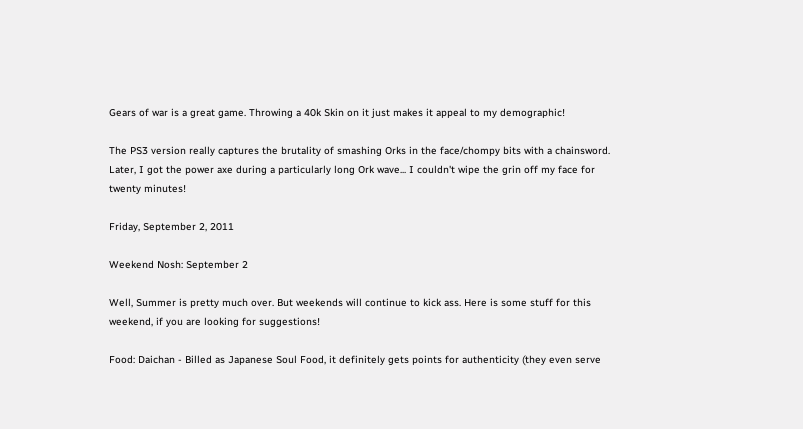Gears of war is a great game. Throwing a 40k Skin on it just makes it appeal to my demographic!

The PS3 version really captures the brutality of smashing Orks in the face/chompy bits with a chainsword.  Later, I got the power axe during a particularly long Ork wave... I couldn't wipe the grin off my face for twenty minutes!

Friday, September 2, 2011

Weekend Nosh: September 2

Well, Summer is pretty much over. But weekends will continue to kick ass. Here is some stuff for this weekend, if you are looking for suggestions!

Food: Daichan - Billed as Japanese Soul Food, it definitely gets points for authenticity (they even serve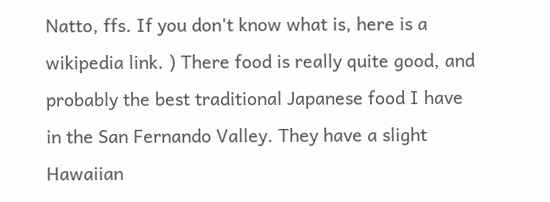Natto, ffs. If you don't know what is, here is a wikipedia link. ) There food is really quite good, and probably the best traditional Japanese food I have in the San Fernando Valley. They have a slight Hawaiian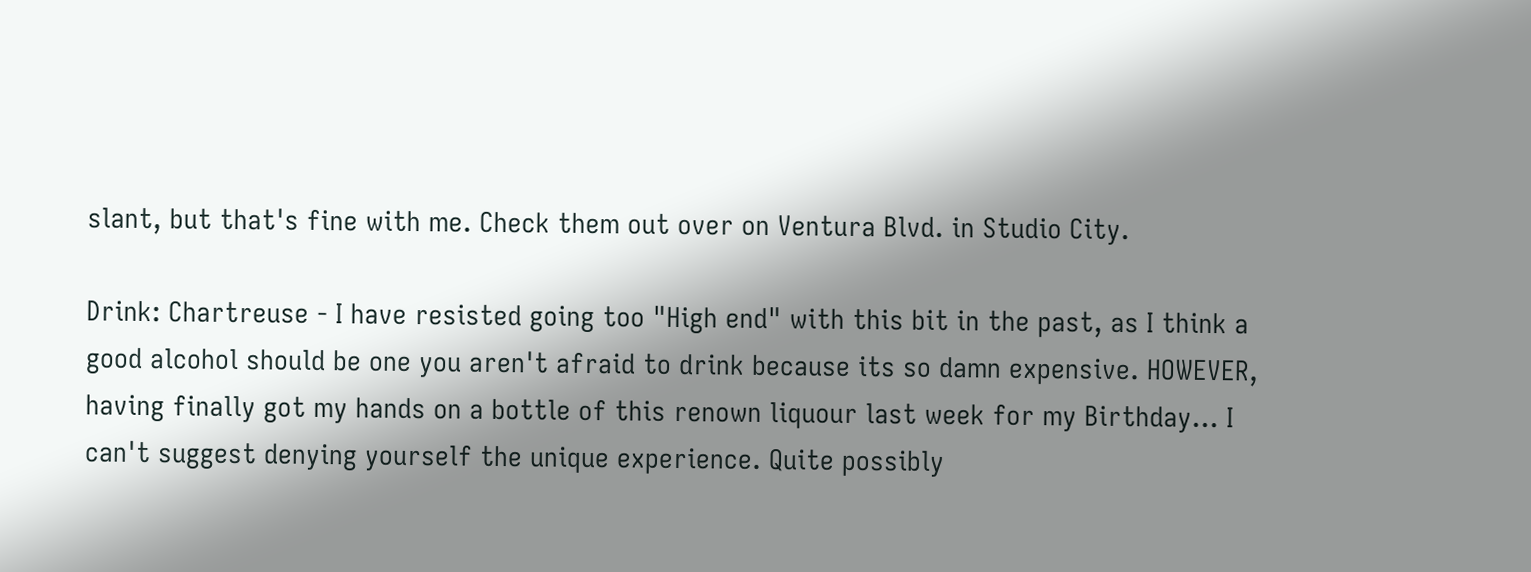slant, but that's fine with me. Check them out over on Ventura Blvd. in Studio City.

Drink: Chartreuse - I have resisted going too "High end" with this bit in the past, as I think a good alcohol should be one you aren't afraid to drink because its so damn expensive. HOWEVER, having finally got my hands on a bottle of this renown liquour last week for my Birthday... I can't suggest denying yourself the unique experience. Quite possibly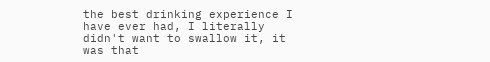the best drinking experience I have ever had, I literally didn't want to swallow it, it was that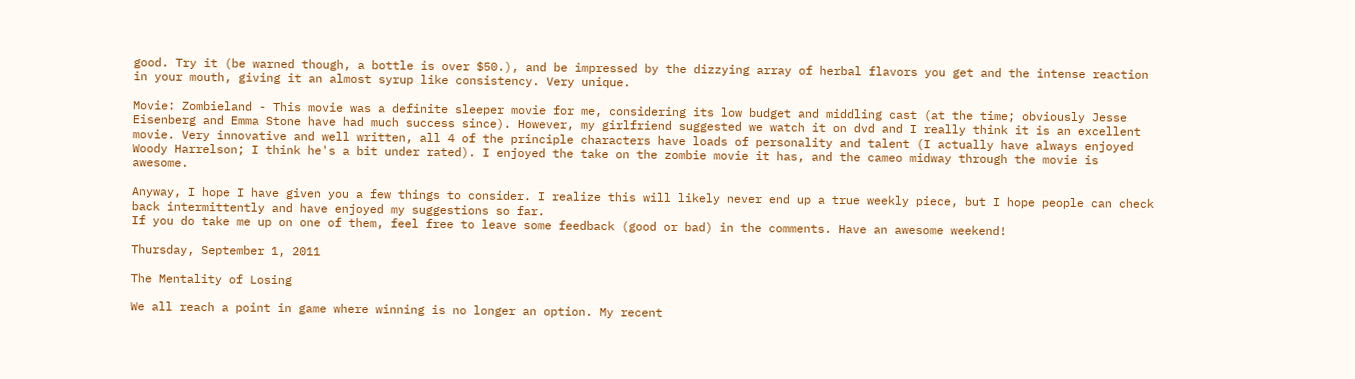good. Try it (be warned though, a bottle is over $50.), and be impressed by the dizzying array of herbal flavors you get and the intense reaction in your mouth, giving it an almost syrup like consistency. Very unique.

Movie: Zombieland - This movie was a definite sleeper movie for me, considering its low budget and middling cast (at the time; obviously Jesse Eisenberg and Emma Stone have had much success since). However, my girlfriend suggested we watch it on dvd and I really think it is an excellent movie. Very innovative and well written, all 4 of the principle characters have loads of personality and talent (I actually have always enjoyed Woody Harrelson; I think he's a bit under rated). I enjoyed the take on the zombie movie it has, and the cameo midway through the movie is awesome.

Anyway, I hope I have given you a few things to consider. I realize this will likely never end up a true weekly piece, but I hope people can check back intermittently and have enjoyed my suggestions so far.
If you do take me up on one of them, feel free to leave some feedback (good or bad) in the comments. Have an awesome weekend!

Thursday, September 1, 2011

The Mentality of Losing

We all reach a point in game where winning is no longer an option. My recent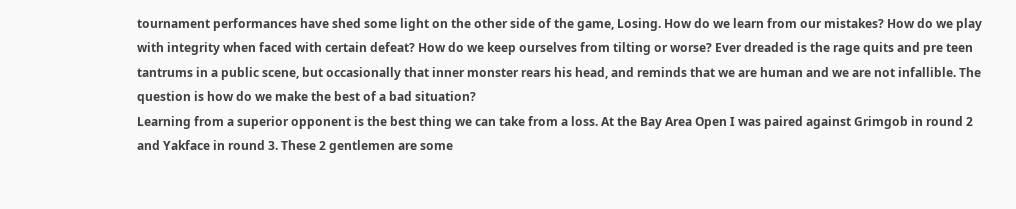tournament performances have shed some light on the other side of the game, Losing. How do we learn from our mistakes? How do we play with integrity when faced with certain defeat? How do we keep ourselves from tilting or worse? Ever dreaded is the rage quits and pre teen tantrums in a public scene, but occasionally that inner monster rears his head, and reminds that we are human and we are not infallible. The question is how do we make the best of a bad situation?
Learning from a superior opponent is the best thing we can take from a loss. At the Bay Area Open I was paired against Grimgob in round 2 and Yakface in round 3. These 2 gentlemen are some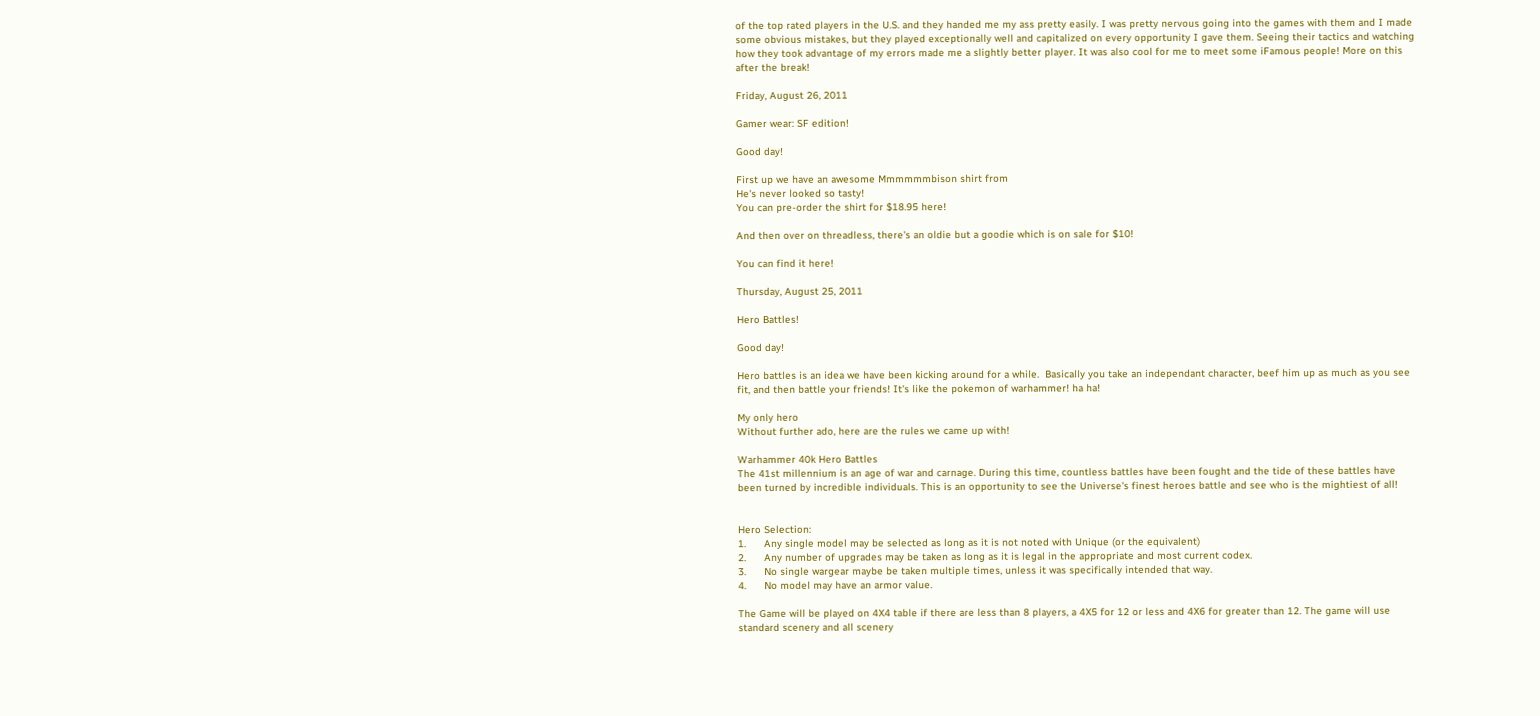of the top rated players in the U.S. and they handed me my ass pretty easily. I was pretty nervous going into the games with them and I made some obvious mistakes, but they played exceptionally well and capitalized on every opportunity I gave them. Seeing their tactics and watching how they took advantage of my errors made me a slightly better player. It was also cool for me to meet some iFamous people! More on this after the break!

Friday, August 26, 2011

Gamer wear: SF edition!

Good day!

First up we have an awesome Mmmmmmbison shirt from
He's never looked so tasty!
You can pre-order the shirt for $18.95 here!

And then over on threadless, there's an oldie but a goodie which is on sale for $10!

You can find it here!

Thursday, August 25, 2011

Hero Battles!

Good day!

Hero battles is an idea we have been kicking around for a while.  Basically you take an independant character, beef him up as much as you see fit, and then battle your friends! It's like the pokemon of warhammer! ha ha!

My only hero
Without further ado, here are the rules we came up with!

Warhammer 40k Hero Battles
The 41st millennium is an age of war and carnage. During this time, countless battles have been fought and the tide of these battles have been turned by incredible individuals. This is an opportunity to see the Universe's finest heroes battle and see who is the mightiest of all!


Hero Selection:
1.      Any single model may be selected as long as it is not noted with Unique (or the equivalent)
2.      Any number of upgrades may be taken as long as it is legal in the appropriate and most current codex.
3.      No single wargear maybe be taken multiple times, unless it was specifically intended that way.
4.      No model may have an armor value.

The Game will be played on 4X4 table if there are less than 8 players, a 4X5 for 12 or less and 4X6 for greater than 12. The game will use standard scenery and all scenery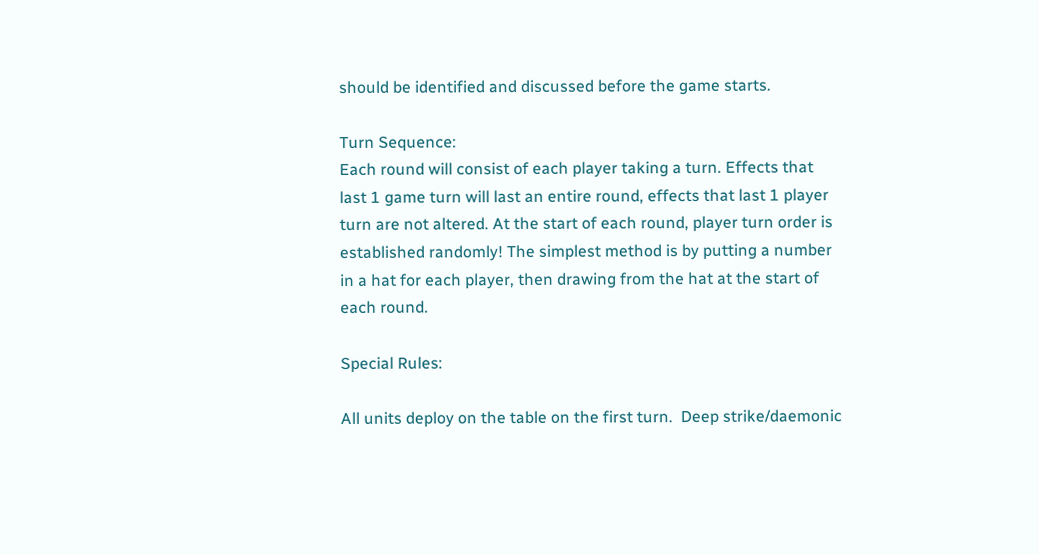should be identified and discussed before the game starts.

Turn Sequence:
Each round will consist of each player taking a turn. Effects that last 1 game turn will last an entire round, effects that last 1 player turn are not altered. At the start of each round, player turn order is established randomly! The simplest method is by putting a number in a hat for each player, then drawing from the hat at the start of each round.

Special Rules:

All units deploy on the table on the first turn.  Deep strike/daemonic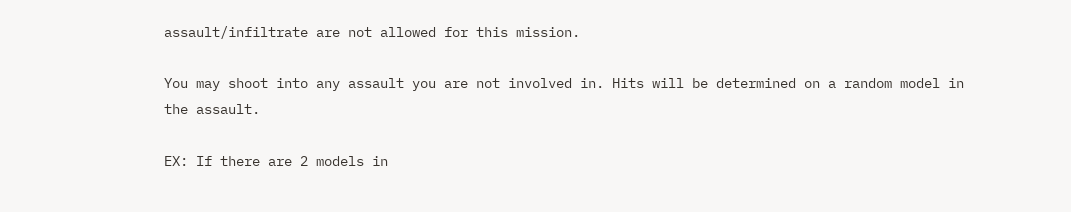assault/infiltrate are not allowed for this mission.

You may shoot into any assault you are not involved in. Hits will be determined on a random model in the assault.

EX: If there are 2 models in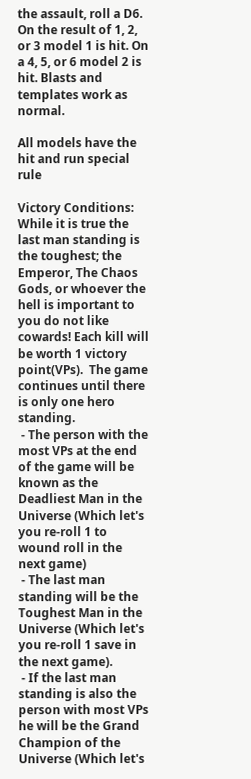the assault, roll a D6. On the result of 1, 2, or 3 model 1 is hit. On a 4, 5, or 6 model 2 is hit. Blasts and templates work as normal.

All models have the hit and run special rule

Victory Conditions:
While it is true the last man standing is the toughest; the Emperor, The Chaos Gods, or whoever the hell is important to you do not like cowards! Each kill will be worth 1 victory point(VPs).  The game continues until there is only one hero standing.
 - The person with the most VPs at the end of the game will be known as the Deadliest Man in the Universe (Which let's you re-roll 1 to wound roll in the next game)
 - The last man standing will be the Toughest Man in the Universe (Which let's you re-roll 1 save in the next game).
 - If the last man standing is also the person with most VPs he will be the Grand Champion of the Universe (Which let's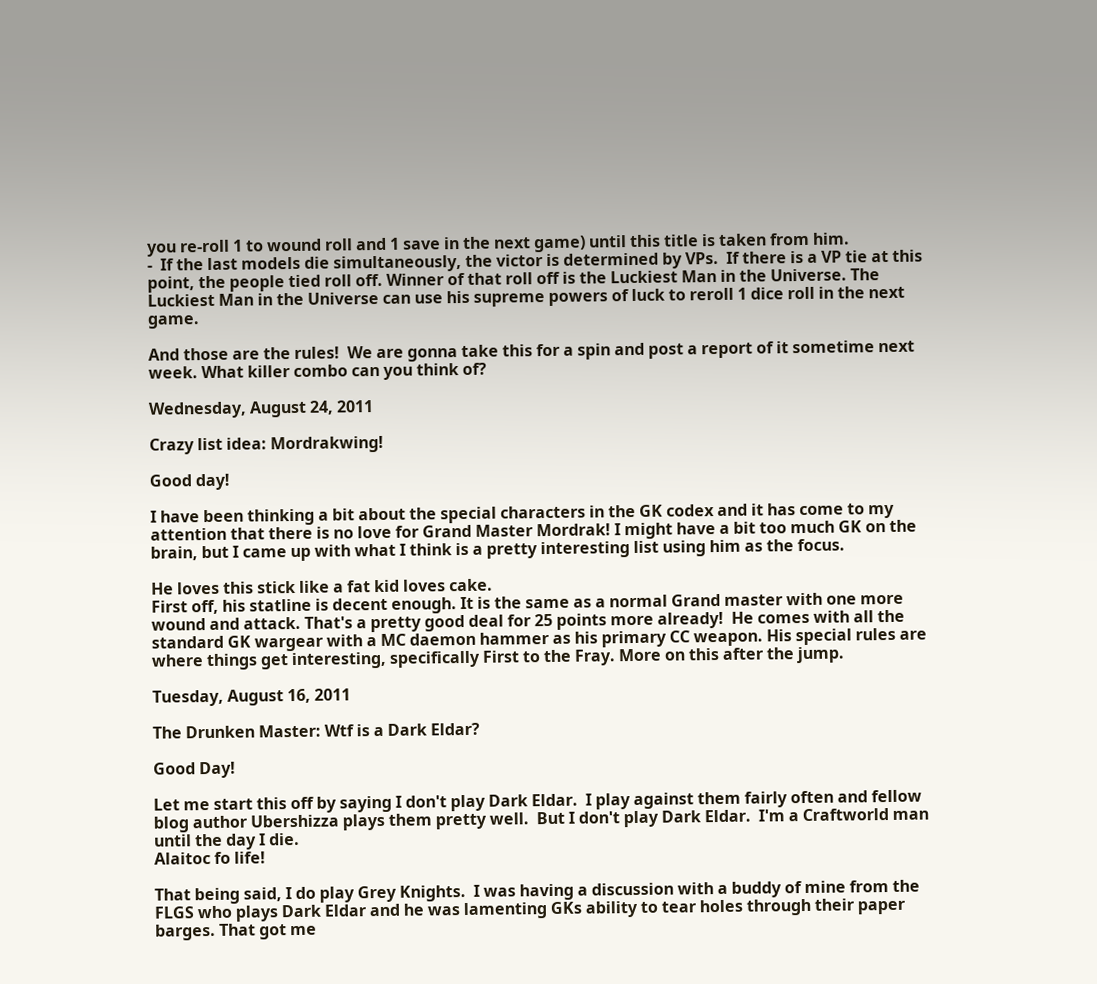you re-roll 1 to wound roll and 1 save in the next game) until this title is taken from him.
-  If the last models die simultaneously, the victor is determined by VPs.  If there is a VP tie at this point, the people tied roll off. Winner of that roll off is the Luckiest Man in the Universe. The Luckiest Man in the Universe can use his supreme powers of luck to reroll 1 dice roll in the next game.

And those are the rules!  We are gonna take this for a spin and post a report of it sometime next week. What killer combo can you think of?

Wednesday, August 24, 2011

Crazy list idea: Mordrakwing!

Good day!

I have been thinking a bit about the special characters in the GK codex and it has come to my attention that there is no love for Grand Master Mordrak! I might have a bit too much GK on the brain, but I came up with what I think is a pretty interesting list using him as the focus.

He loves this stick like a fat kid loves cake.
First off, his statline is decent enough. It is the same as a normal Grand master with one more wound and attack. That's a pretty good deal for 25 points more already!  He comes with all the standard GK wargear with a MC daemon hammer as his primary CC weapon. His special rules are where things get interesting, specifically First to the Fray. More on this after the jump.

Tuesday, August 16, 2011

The Drunken Master: Wtf is a Dark Eldar?

Good Day!

Let me start this off by saying I don't play Dark Eldar.  I play against them fairly often and fellow blog author Ubershizza plays them pretty well.  But I don't play Dark Eldar.  I'm a Craftworld man until the day I die.
Alaitoc fo life!

That being said, I do play Grey Knights.  I was having a discussion with a buddy of mine from the FLGS who plays Dark Eldar and he was lamenting GKs ability to tear holes through their paper barges. That got me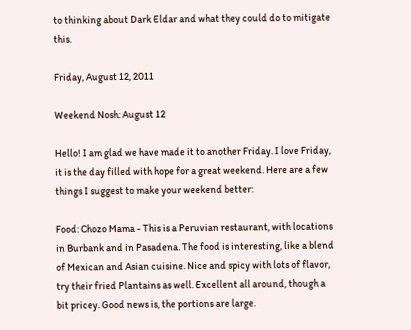to thinking about Dark Eldar and what they could do to mitigate this.

Friday, August 12, 2011

Weekend Nosh: August 12

Hello! I am glad we have made it to another Friday. I love Friday, it is the day filled with hope for a great weekend. Here are a few things I suggest to make your weekend better:

Food: Chozo Mama - This is a Peruvian restaurant, with locations in Burbank and in Pasadena. The food is interesting, like a blend of Mexican and Asian cuisine. Nice and spicy with lots of flavor, try their fried Plantains as well. Excellent all around, though a bit pricey. Good news is, the portions are large.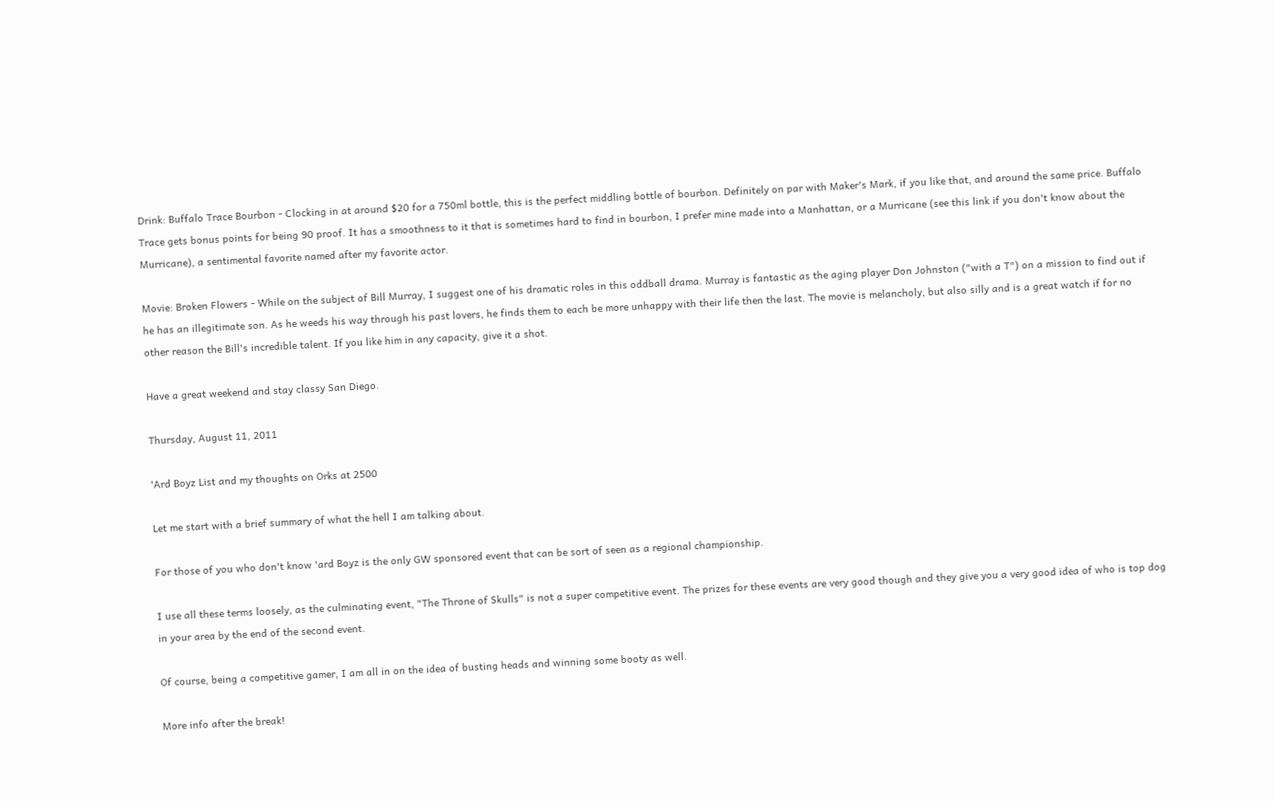Drink: Buffalo Trace Bourbon - Clocking in at around $20 for a 750ml bottle, this is the perfect middling bottle of bourbon. Definitely on par with Maker's Mark, if you like that, and around the same price. Buffalo Trace gets bonus points for being 90 proof. It has a smoothness to it that is sometimes hard to find in bourbon, I prefer mine made into a Manhattan, or a Murricane (see this link if you don't know about the Murricane), a sentimental favorite named after my favorite actor.

Movie: Broken Flowers - While on the subject of Bill Murray, I suggest one of his dramatic roles in this oddball drama. Murray is fantastic as the aging player Don Johnston ("with a T") on a mission to find out if he has an illegitimate son. As he weeds his way through his past lovers, he finds them to each be more unhappy with their life then the last. The movie is melancholy, but also silly and is a great watch if for no other reason the Bill's incredible talent. If you like him in any capacity, give it a shot.

Have a great weekend and stay classy San Diego.

Thursday, August 11, 2011

'Ard Boyz List and my thoughts on Orks at 2500

Let me start with a brief summary of what the hell I am talking about.

For those of you who don't know 'ard Boyz is the only GW sponsored event that can be sort of seen as a regional championship.

I use all these terms loosely, as the culminating event, "The Throne of Skulls" is not a super competitive event. The prizes for these events are very good though and they give you a very good idea of who is top dog in your area by the end of the second event.

Of course, being a competitive gamer, I am all in on the idea of busting heads and winning some booty as well.

More info after the break!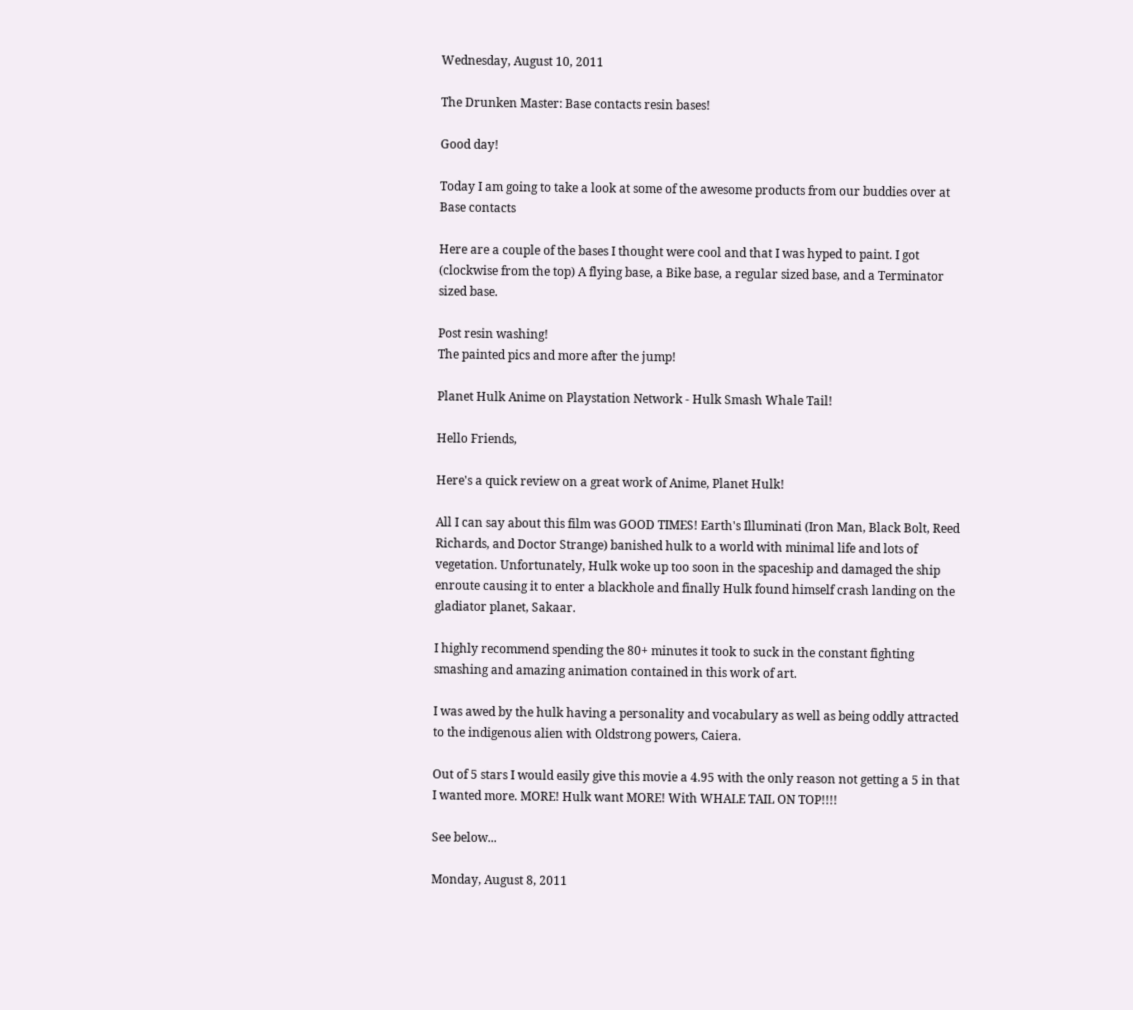Wednesday, August 10, 2011

The Drunken Master: Base contacts resin bases!

Good day!

Today I am going to take a look at some of the awesome products from our buddies over at Base contacts

Here are a couple of the bases I thought were cool and that I was hyped to paint. I got (clockwise from the top) A flying base, a Bike base, a regular sized base, and a Terminator sized base.

Post resin washing!
The painted pics and more after the jump!

Planet Hulk Anime on Playstation Network - Hulk Smash Whale Tail!

Hello Friends,

Here's a quick review on a great work of Anime, Planet Hulk!

All I can say about this film was GOOD TIMES! Earth's Illuminati (Iron Man, Black Bolt, Reed Richards, and Doctor Strange) banished hulk to a world with minimal life and lots of vegetation. Unfortunately, Hulk woke up too soon in the spaceship and damaged the ship enroute causing it to enter a blackhole and finally Hulk found himself crash landing on the gladiator planet, Sakaar.

I highly recommend spending the 80+ minutes it took to suck in the constant fighting smashing and amazing animation contained in this work of art.

I was awed by the hulk having a personality and vocabulary as well as being oddly attracted to the indigenous alien with Oldstrong powers, Caiera.

Out of 5 stars I would easily give this movie a 4.95 with the only reason not getting a 5 in that I wanted more. MORE! Hulk want MORE! With WHALE TAIL ON TOP!!!!

See below...

Monday, August 8, 2011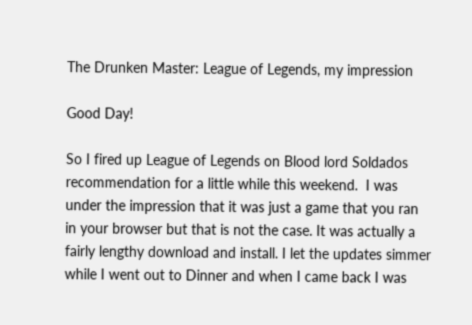The Drunken Master: League of Legends, my impression

Good Day!

So I fired up League of Legends on Blood lord Soldados recommendation for a little while this weekend.  I was under the impression that it was just a game that you ran in your browser but that is not the case. It was actually a fairly lengthy download and install. I let the updates simmer while I went out to Dinner and when I came back I was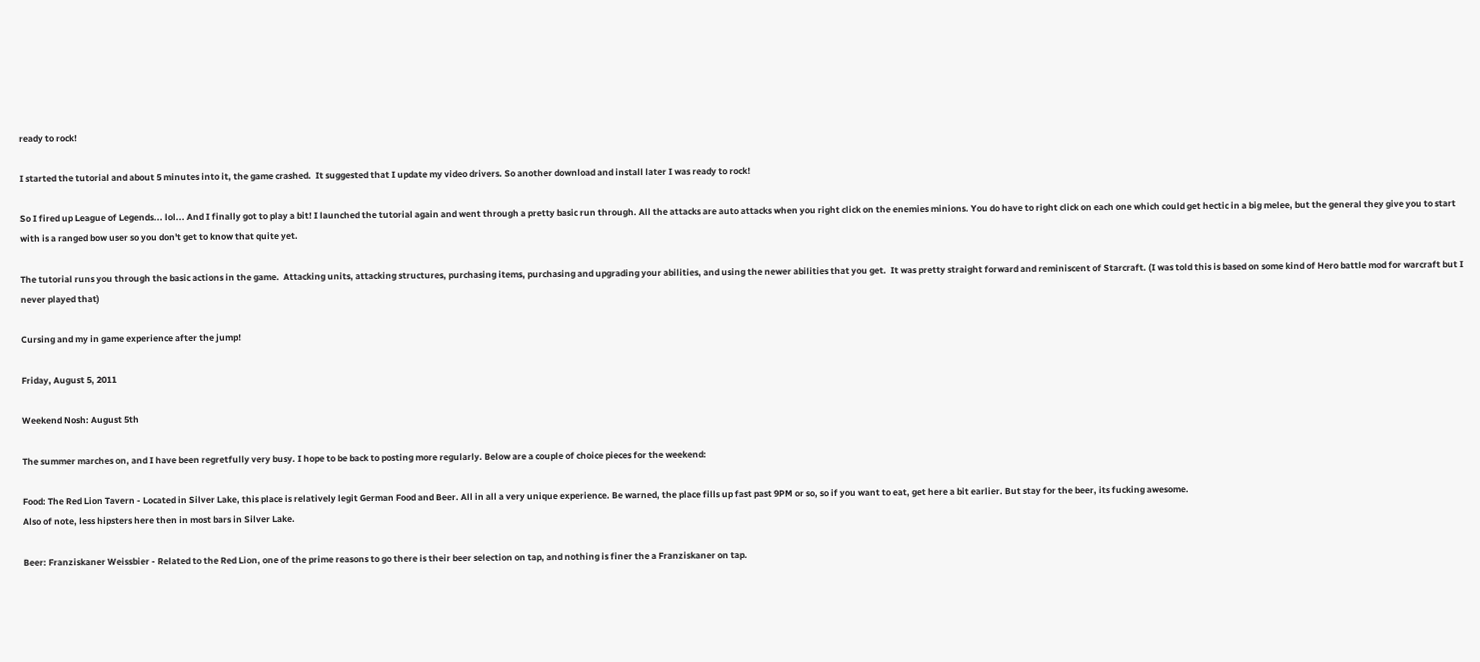ready to rock!

I started the tutorial and about 5 minutes into it, the game crashed.  It suggested that I update my video drivers. So another download and install later I was ready to rock!

So I fired up League of Legends... lol... And I finally got to play a bit! I launched the tutorial again and went through a pretty basic run through. All the attacks are auto attacks when you right click on the enemies minions. You do have to right click on each one which could get hectic in a big melee, but the general they give you to start with is a ranged bow user so you don't get to know that quite yet.

The tutorial runs you through the basic actions in the game.  Attacking units, attacking structures, purchasing items, purchasing and upgrading your abilities, and using the newer abilities that you get.  It was pretty straight forward and reminiscent of Starcraft. (I was told this is based on some kind of Hero battle mod for warcraft but I never played that)

Cursing and my in game experience after the jump!

Friday, August 5, 2011

Weekend Nosh: August 5th

The summer marches on, and I have been regretfully very busy. I hope to be back to posting more regularly. Below are a couple of choice pieces for the weekend:

Food: The Red Lion Tavern - Located in Silver Lake, this place is relatively legit German Food and Beer. All in all a very unique experience. Be warned, the place fills up fast past 9PM or so, so if you want to eat, get here a bit earlier. But stay for the beer, its fucking awesome.
Also of note, less hipsters here then in most bars in Silver Lake.

Beer: Franziskaner Weissbier - Related to the Red Lion, one of the prime reasons to go there is their beer selection on tap, and nothing is finer the a Franziskaner on tap.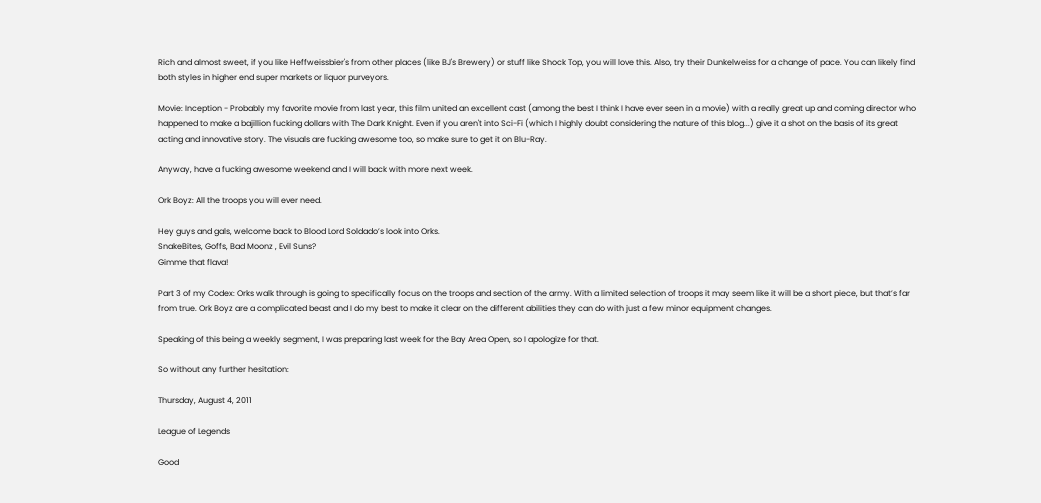Rich and almost sweet, if you like Heffweissbier's from other places (like BJ's Brewery) or stuff like Shock Top, you will love this. Also, try their Dunkelweiss for a change of pace. You can likely find both styles in higher end super markets or liquor purveyors.

Movie: Inception - Probably my favorite movie from last year, this film united an excellent cast (among the best I think I have ever seen in a movie) with a really great up and coming director who happened to make a bajillion fucking dollars with The Dark Knight. Even if you aren't into Sci-Fi (which I highly doubt considering the nature of this blog...) give it a shot on the basis of its great acting and innovative story. The visuals are fucking awesome too, so make sure to get it on Blu-Ray.

Anyway, have a fucking awesome weekend and I will back with more next week.

Ork Boyz: All the troops you will ever need.

Hey guys and gals, welcome back to Blood Lord Soldado’s look into Orks.
SnakeBites, Goffs, Bad Moonz , Evil Suns?
Gimme that flava!

Part 3 of my Codex: Orks walk through is going to specifically focus on the troops and section of the army. With a limited selection of troops it may seem like it will be a short piece, but that’s far from true. Ork Boyz are a complicated beast and I do my best to make it clear on the different abilities they can do with just a few minor equipment changes.

Speaking of this being a weekly segment, I was preparing last week for the Bay Area Open, so I apologize for that.

So without any further hesitation:

Thursday, August 4, 2011

League of Legends

Good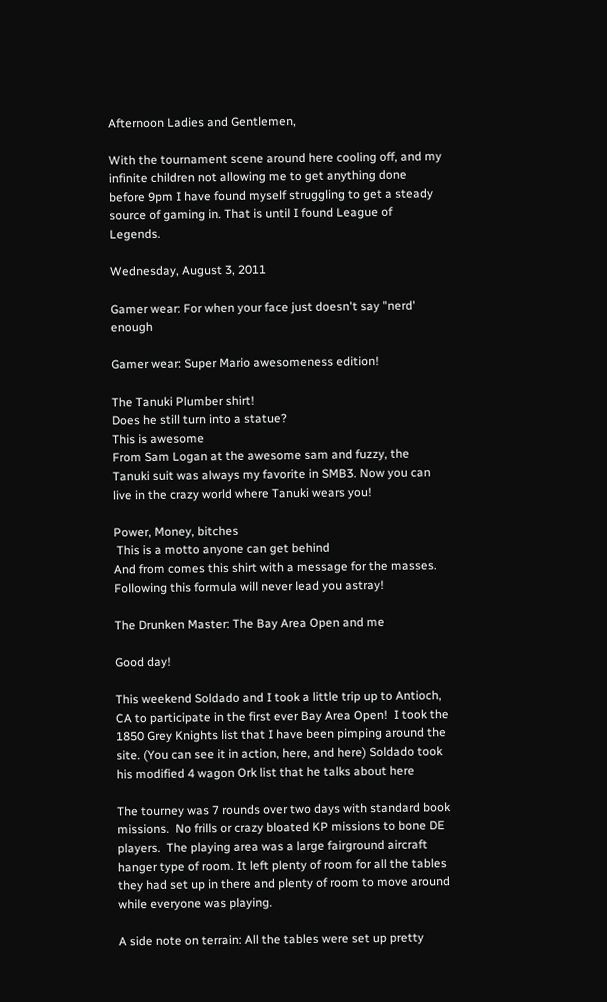Afternoon Ladies and Gentlemen,

With the tournament scene around here cooling off, and my infinite children not allowing me to get anything done before 9pm I have found myself struggling to get a steady source of gaming in. That is until I found League of Legends.

Wednesday, August 3, 2011

Gamer wear: For when your face just doesn't say "nerd' enough

Gamer wear: Super Mario awesomeness edition!

The Tanuki Plumber shirt!
Does he still turn into a statue?
This is awesome
From Sam Logan at the awesome sam and fuzzy, the Tanuki suit was always my favorite in SMB3. Now you can live in the crazy world where Tanuki wears you!

Power, Money, bitches
 This is a motto anyone can get behind
And from comes this shirt with a message for the masses. Following this formula will never lead you astray!

The Drunken Master: The Bay Area Open and me

Good day!

This weekend Soldado and I took a little trip up to Antioch, CA to participate in the first ever Bay Area Open!  I took the 1850 Grey Knights list that I have been pimping around the site. (You can see it in action, here, and here) Soldado took his modified 4 wagon Ork list that he talks about here

The tourney was 7 rounds over two days with standard book missions.  No frills or crazy bloated KP missions to bone DE players.  The playing area was a large fairground aircraft hanger type of room. It left plenty of room for all the tables they had set up in there and plenty of room to move around while everyone was playing.

A side note on terrain: All the tables were set up pretty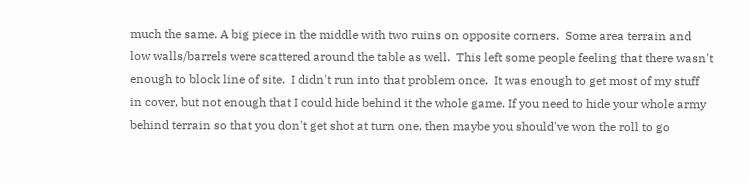much the same. A big piece in the middle with two ruins on opposite corners.  Some area terrain and low walls/barrels were scattered around the table as well.  This left some people feeling that there wasn't enough to block line of site.  I didn't run into that problem once.  It was enough to get most of my stuff in cover, but not enough that I could hide behind it the whole game. If you need to hide your whole army behind terrain so that you don't get shot at turn one, then maybe you should've won the roll to go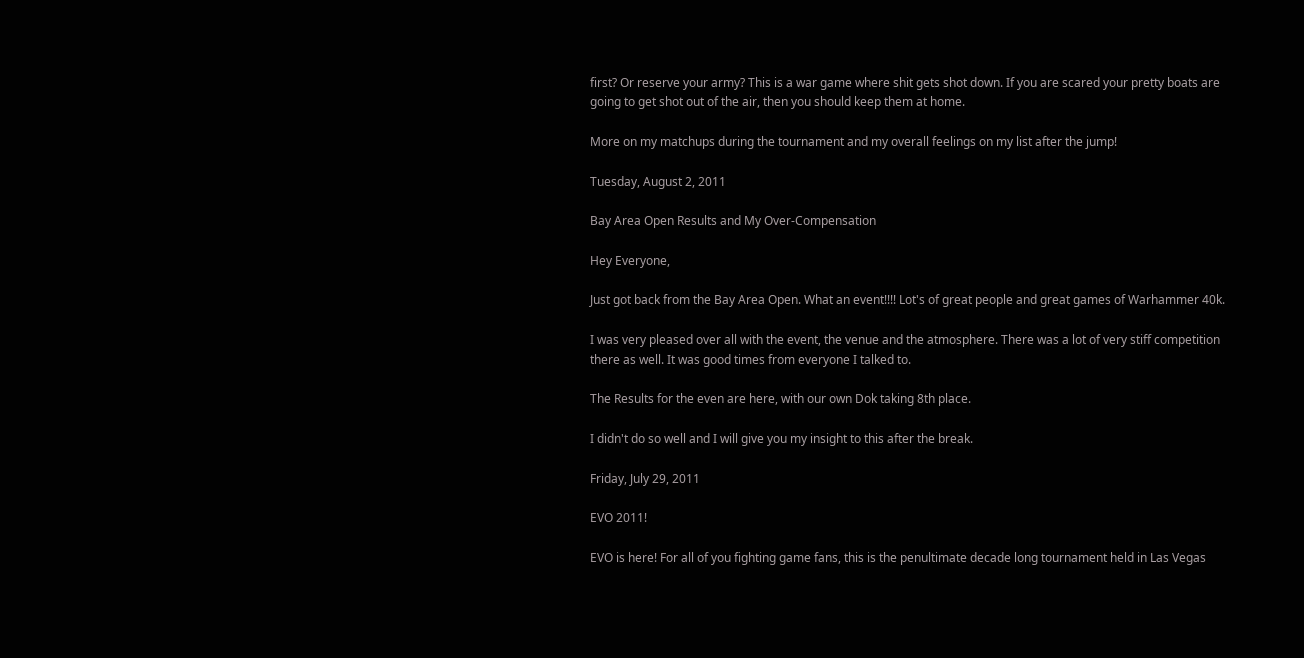first? Or reserve your army? This is a war game where shit gets shot down. If you are scared your pretty boats are going to get shot out of the air, then you should keep them at home.

More on my matchups during the tournament and my overall feelings on my list after the jump!

Tuesday, August 2, 2011

Bay Area Open Results and My Over-Compensation

Hey Everyone,

Just got back from the Bay Area Open. What an event!!!! Lot's of great people and great games of Warhammer 40k.

I was very pleased over all with the event, the venue and the atmosphere. There was a lot of very stiff competition there as well. It was good times from everyone I talked to.

The Results for the even are here, with our own Dok taking 8th place.

I didn't do so well and I will give you my insight to this after the break.

Friday, July 29, 2011

EVO 2011!

EVO is here! For all of you fighting game fans, this is the penultimate decade long tournament held in Las Vegas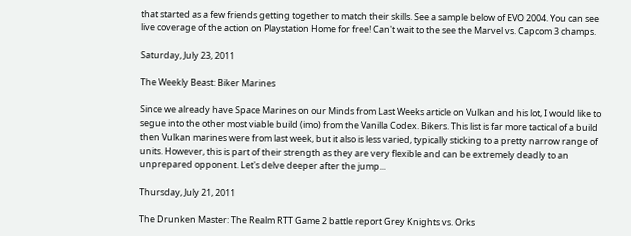that started as a few friends getting together to match their skills. See a sample below of EVO 2004. You can see live coverage of the action on Playstation Home for free! Can't wait to the see the Marvel vs. Capcom 3 champs.

Saturday, July 23, 2011

The Weekly Beast: Biker Marines

Since we already have Space Marines on our Minds from Last Weeks article on Vulkan and his lot, I would like to segue into the other most viable build (imo) from the Vanilla Codex. Bikers. This list is far more tactical of a build then Vulkan marines were from last week, but it also is less varied, typically sticking to a pretty narrow range of units. However, this is part of their strength as they are very flexible and can be extremely deadly to an unprepared opponent. Let's delve deeper after the jump...

Thursday, July 21, 2011

The Drunken Master: The Realm RTT Game 2 battle report Grey Knights vs. Orks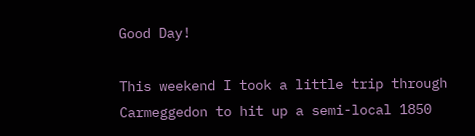Good Day!

This weekend I took a little trip through Carmeggedon to hit up a semi-local 1850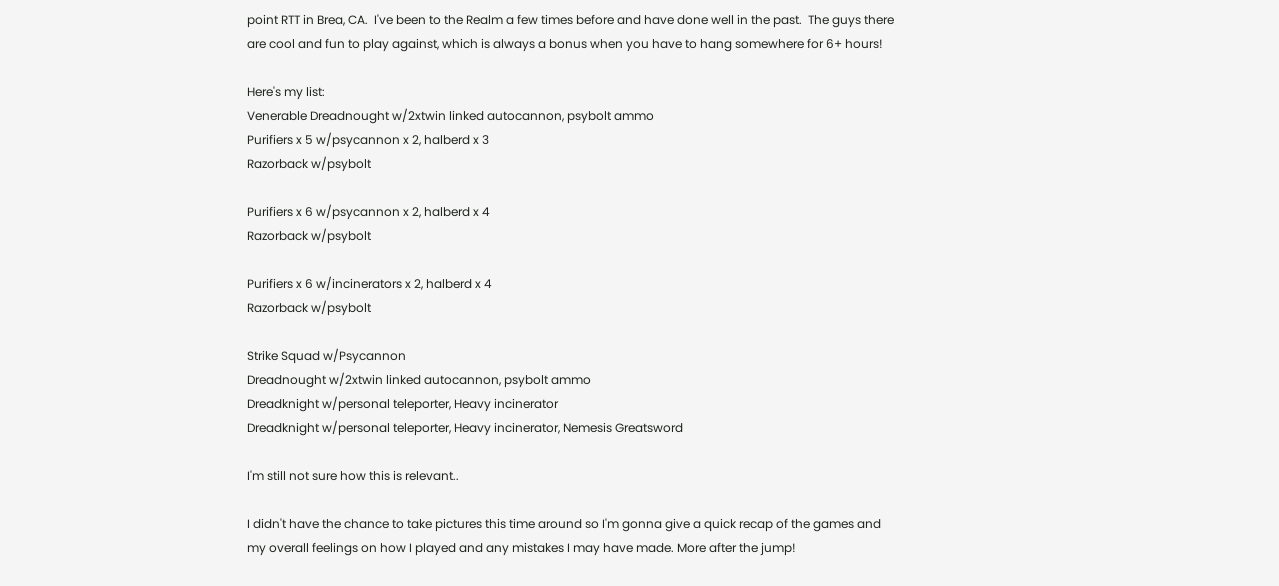point RTT in Brea, CA.  I've been to the Realm a few times before and have done well in the past.  The guys there are cool and fun to play against, which is always a bonus when you have to hang somewhere for 6+ hours!

Here's my list:
Venerable Dreadnought w/2xtwin linked autocannon, psybolt ammo
Purifiers x 5 w/psycannon x 2, halberd x 3
Razorback w/psybolt

Purifiers x 6 w/psycannon x 2, halberd x 4
Razorback w/psybolt

Purifiers x 6 w/incinerators x 2, halberd x 4
Razorback w/psybolt

Strike Squad w/Psycannon
Dreadnought w/2xtwin linked autocannon, psybolt ammo
Dreadknight w/personal teleporter, Heavy incinerator
Dreadknight w/personal teleporter, Heavy incinerator, Nemesis Greatsword

I'm still not sure how this is relevant..

I didn't have the chance to take pictures this time around so I'm gonna give a quick recap of the games and my overall feelings on how I played and any mistakes I may have made. More after the jump!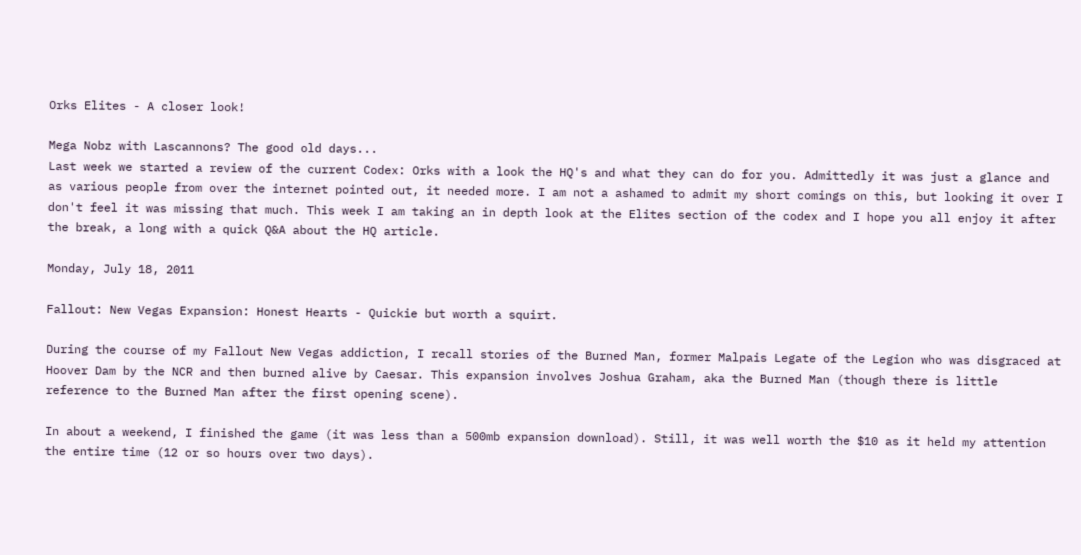Orks Elites - A closer look!

Mega Nobz with Lascannons? The good old days...
Last week we started a review of the current Codex: Orks with a look the HQ's and what they can do for you. Admittedly it was just a glance and as various people from over the internet pointed out, it needed more. I am not a ashamed to admit my short comings on this, but looking it over I don't feel it was missing that much. This week I am taking an in depth look at the Elites section of the codex and I hope you all enjoy it after the break, a long with a quick Q&A about the HQ article.

Monday, July 18, 2011

Fallout: New Vegas Expansion: Honest Hearts - Quickie but worth a squirt.

During the course of my Fallout New Vegas addiction, I recall stories of the Burned Man, former Malpais Legate of the Legion who was disgraced at Hoover Dam by the NCR and then burned alive by Caesar. This expansion involves Joshua Graham, aka the Burned Man (though there is little reference to the Burned Man after the first opening scene).

In about a weekend, I finished the game (it was less than a 500mb expansion download). Still, it was well worth the $10 as it held my attention the entire time (12 or so hours over two days).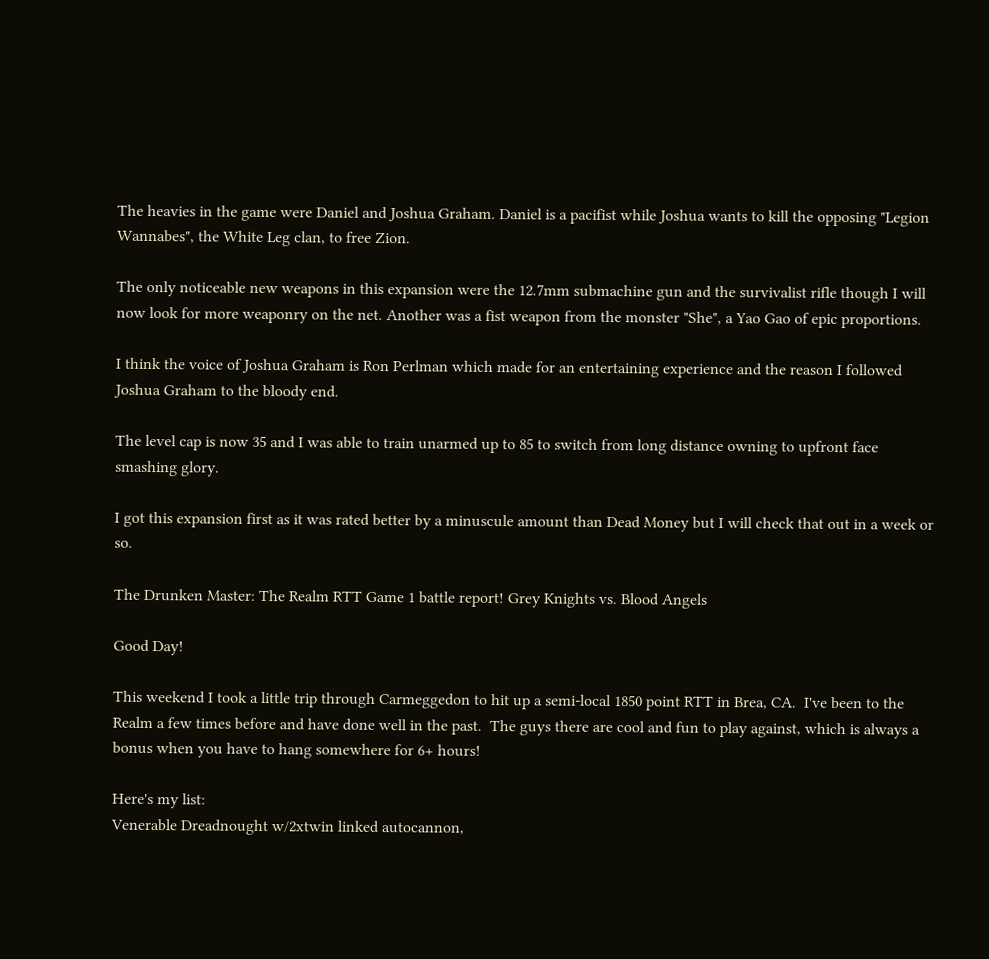The heavies in the game were Daniel and Joshua Graham. Daniel is a pacifist while Joshua wants to kill the opposing "Legion Wannabes", the White Leg clan, to free Zion.

The only noticeable new weapons in this expansion were the 12.7mm submachine gun and the survivalist rifle though I will now look for more weaponry on the net. Another was a fist weapon from the monster "She", a Yao Gao of epic proportions.

I think the voice of Joshua Graham is Ron Perlman which made for an entertaining experience and the reason I followed Joshua Graham to the bloody end.

The level cap is now 35 and I was able to train unarmed up to 85 to switch from long distance owning to upfront face smashing glory.

I got this expansion first as it was rated better by a minuscule amount than Dead Money but I will check that out in a week or so.

The Drunken Master: The Realm RTT Game 1 battle report! Grey Knights vs. Blood Angels

Good Day!

This weekend I took a little trip through Carmeggedon to hit up a semi-local 1850 point RTT in Brea, CA.  I've been to the Realm a few times before and have done well in the past.  The guys there are cool and fun to play against, which is always a bonus when you have to hang somewhere for 6+ hours!

Here's my list:
Venerable Dreadnought w/2xtwin linked autocannon,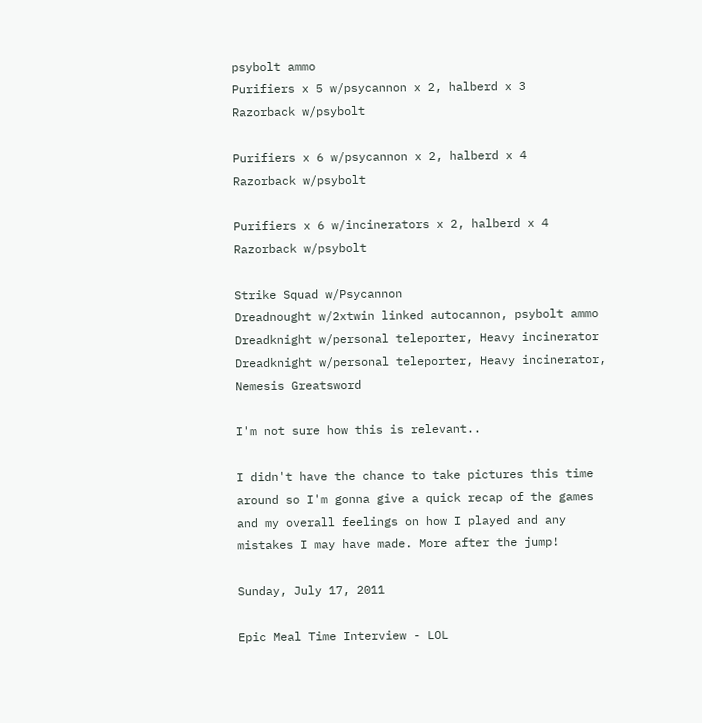psybolt ammo
Purifiers x 5 w/psycannon x 2, halberd x 3
Razorback w/psybolt

Purifiers x 6 w/psycannon x 2, halberd x 4
Razorback w/psybolt

Purifiers x 6 w/incinerators x 2, halberd x 4
Razorback w/psybolt

Strike Squad w/Psycannon
Dreadnought w/2xtwin linked autocannon, psybolt ammo
Dreadknight w/personal teleporter, Heavy incinerator
Dreadknight w/personal teleporter, Heavy incinerator, Nemesis Greatsword

I'm not sure how this is relevant..

I didn't have the chance to take pictures this time around so I'm gonna give a quick recap of the games and my overall feelings on how I played and any mistakes I may have made. More after the jump!

Sunday, July 17, 2011

Epic Meal Time Interview - LOL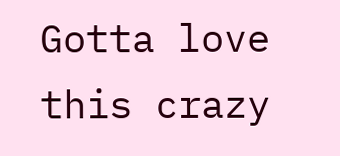Gotta love this crazy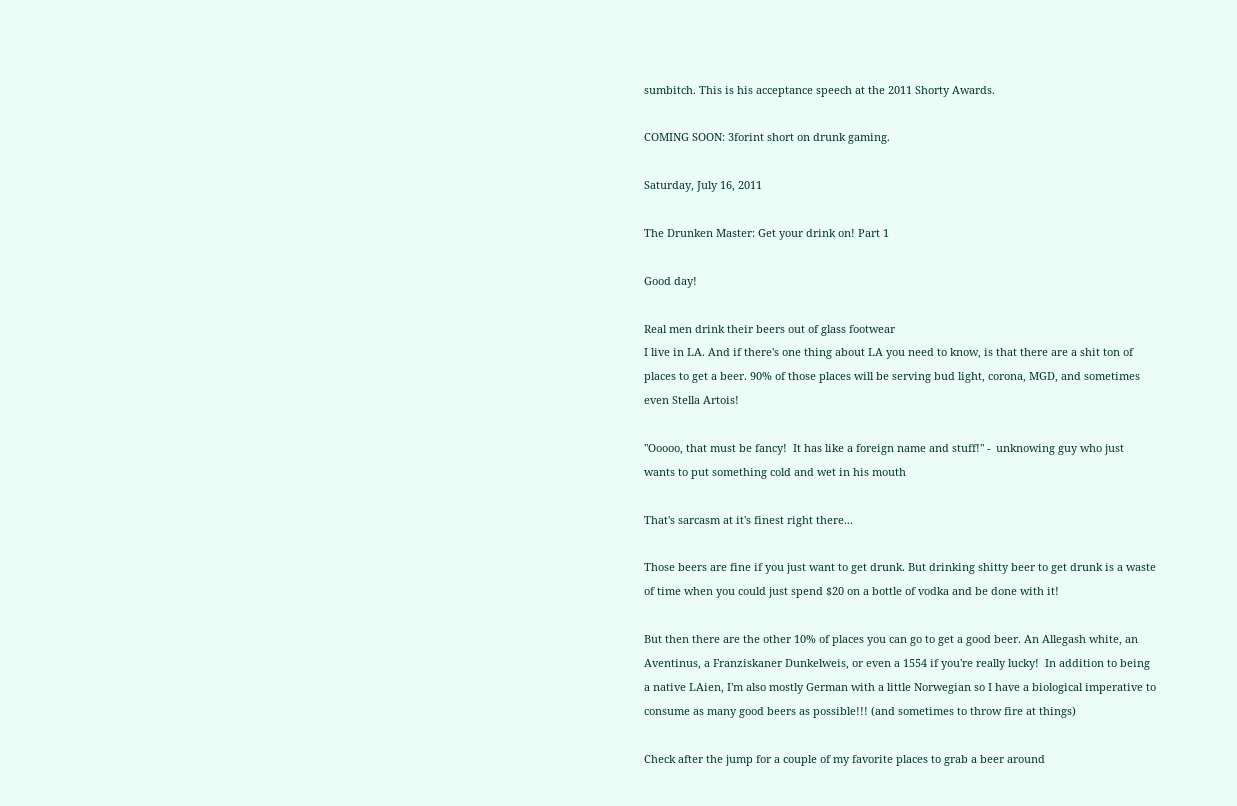sumbitch. This is his acceptance speech at the 2011 Shorty Awards.

COMING SOON: 3forint short on drunk gaming.

Saturday, July 16, 2011

The Drunken Master: Get your drink on! Part 1

Good day!

Real men drink their beers out of glass footwear
I live in LA. And if there's one thing about LA you need to know, is that there are a shit ton of places to get a beer. 90% of those places will be serving bud light, corona, MGD, and sometimes even Stella Artois!

"Ooooo, that must be fancy!  It has like a foreign name and stuff!" -  unknowing guy who just wants to put something cold and wet in his mouth

That's sarcasm at it's finest right there...

Those beers are fine if you just want to get drunk. But drinking shitty beer to get drunk is a waste of time when you could just spend $20 on a bottle of vodka and be done with it!

But then there are the other 10% of places you can go to get a good beer. An Allegash white, an Aventinus, a Franziskaner Dunkelweis, or even a 1554 if you're really lucky!  In addition to being a native LAien, I'm also mostly German with a little Norwegian so I have a biological imperative to consume as many good beers as possible!!! (and sometimes to throw fire at things)

Check after the jump for a couple of my favorite places to grab a beer around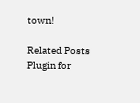town!

Related Posts Plugin for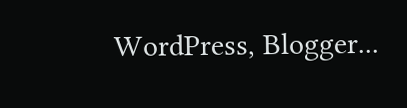WordPress, Blogger...